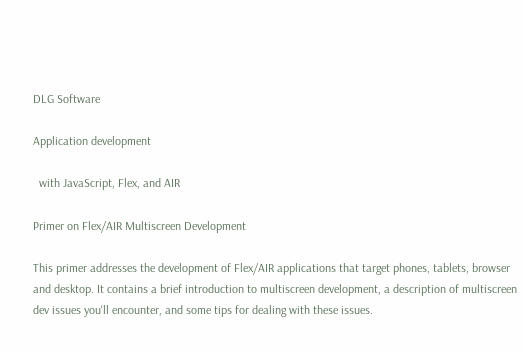DLG Software

Application development

  with JavaScript, Flex, and AIR

Primer on Flex/AIR Multiscreen Development

This primer addresses the development of Flex/AIR applications that target phones, tablets, browser and desktop. It contains a brief introduction to multiscreen development, a description of multiscreen dev issues you'll encounter, and some tips for dealing with these issues.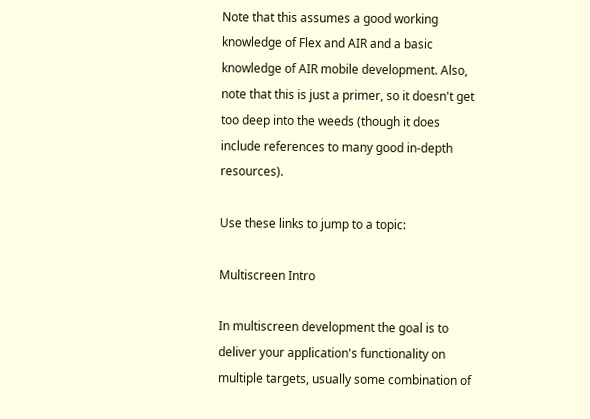Note that this assumes a good working knowledge of Flex and AIR and a basic knowledge of AIR mobile development. Also, note that this is just a primer, so it doesn't get too deep into the weeds (though it does include references to many good in-depth resources).

Use these links to jump to a topic:

Multiscreen Intro

In multiscreen development the goal is to deliver your application's functionality on multiple targets, usually some combination of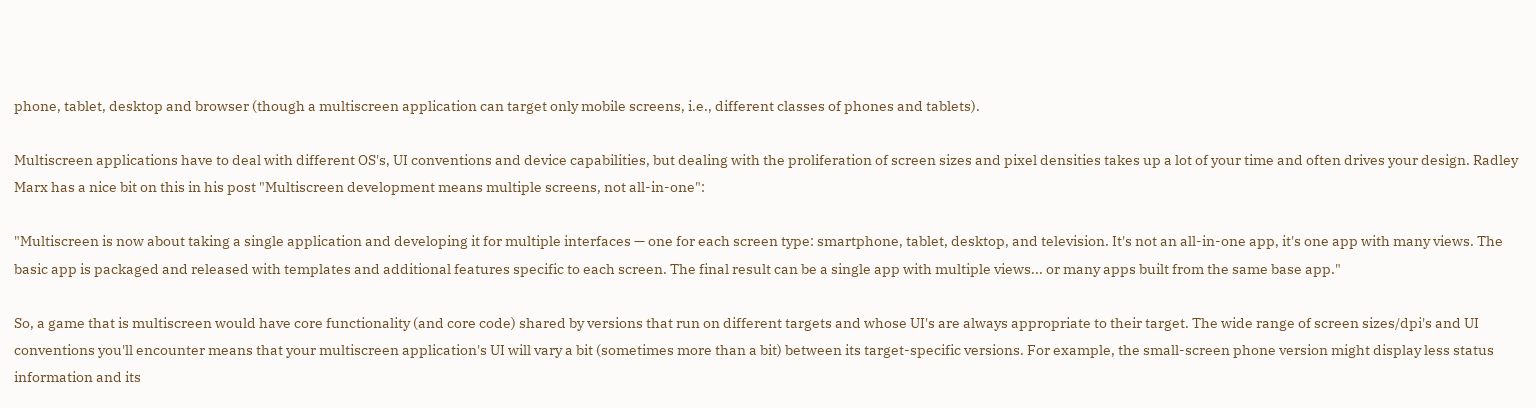phone, tablet, desktop and browser (though a multiscreen application can target only mobile screens, i.e., different classes of phones and tablets).

Multiscreen applications have to deal with different OS's, UI conventions and device capabilities, but dealing with the proliferation of screen sizes and pixel densities takes up a lot of your time and often drives your design. Radley Marx has a nice bit on this in his post "Multiscreen development means multiple screens, not all-in-one":

"Multiscreen is now about taking a single application and developing it for multiple interfaces — one for each screen type: smartphone, tablet, desktop, and television. It's not an all-in-one app, it's one app with many views. The basic app is packaged and released with templates and additional features specific to each screen. The final result can be a single app with multiple views... or many apps built from the same base app."

So, a game that is multiscreen would have core functionality (and core code) shared by versions that run on different targets and whose UI's are always appropriate to their target. The wide range of screen sizes/dpi's and UI conventions you'll encounter means that your multiscreen application's UI will vary a bit (sometimes more than a bit) between its target-specific versions. For example, the small-screen phone version might display less status information and its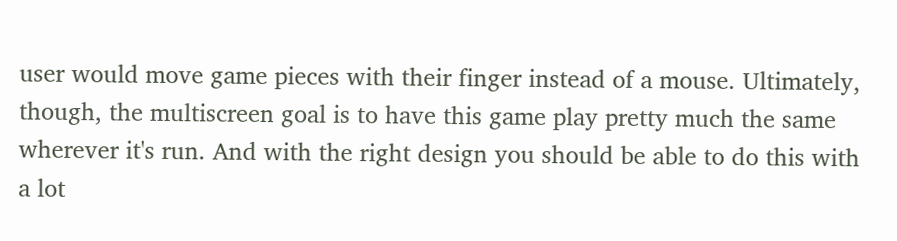user would move game pieces with their finger instead of a mouse. Ultimately, though, the multiscreen goal is to have this game play pretty much the same wherever it's run. And with the right design you should be able to do this with a lot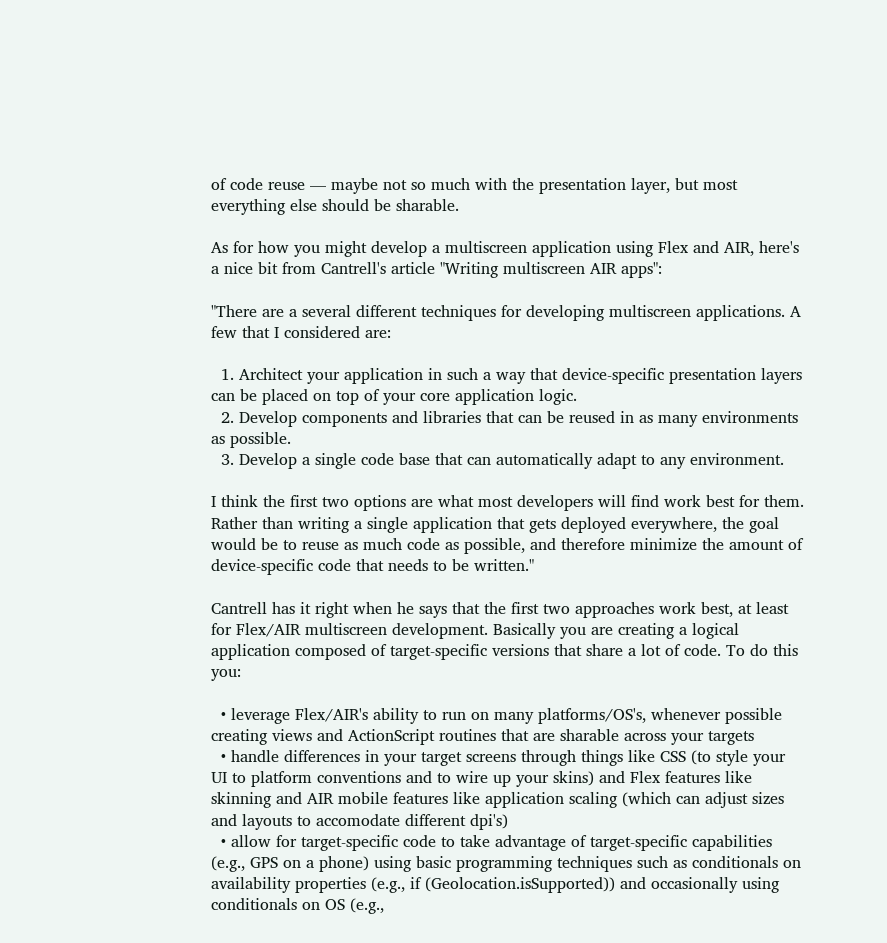of code reuse — maybe not so much with the presentation layer, but most everything else should be sharable.

As for how you might develop a multiscreen application using Flex and AIR, here's a nice bit from Cantrell's article "Writing multiscreen AIR apps":

"There are a several different techniques for developing multiscreen applications. A few that I considered are:

  1. Architect your application in such a way that device-specific presentation layers can be placed on top of your core application logic.
  2. Develop components and libraries that can be reused in as many environments as possible.
  3. Develop a single code base that can automatically adapt to any environment.

I think the first two options are what most developers will find work best for them. Rather than writing a single application that gets deployed everywhere, the goal would be to reuse as much code as possible, and therefore minimize the amount of device-specific code that needs to be written."

Cantrell has it right when he says that the first two approaches work best, at least for Flex/AIR multiscreen development. Basically you are creating a logical application composed of target-specific versions that share a lot of code. To do this you:

  • leverage Flex/AIR's ability to run on many platforms/OS's, whenever possible creating views and ActionScript routines that are sharable across your targets
  • handle differences in your target screens through things like CSS (to style your UI to platform conventions and to wire up your skins) and Flex features like skinning and AIR mobile features like application scaling (which can adjust sizes and layouts to accomodate different dpi's)
  • allow for target-specific code to take advantage of target-specific capabilities (e.g., GPS on a phone) using basic programming techniques such as conditionals on availability properties (e.g., if (Geolocation.isSupported)) and occasionally using conditionals on OS (e.g.,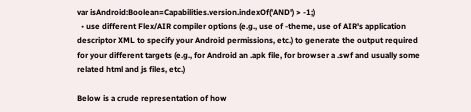var isAndroid:Boolean=Capabilities.version.indexOf('AND') > -1;)
  • use different Flex/AIR compiler options (e.g., use of -theme, use of AIR's application descriptor XML to specify your Android permissions, etc.) to generate the output required for your different targets (e.g., for Android an .apk file, for browser a .swf and usually some related html and js files, etc.)

Below is a crude representation of how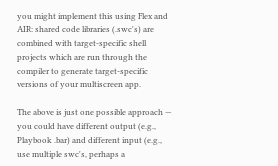you might implement this using Flex and AIR: shared code libraries (.swc's) are combined with target-specific shell projects which are run through the compiler to generate target-specific versions of your multiscreen app.

The above is just one possible approach — you could have different output (e.g., Playbook .bar) and different input (e.g., use multiple swc's, perhaps a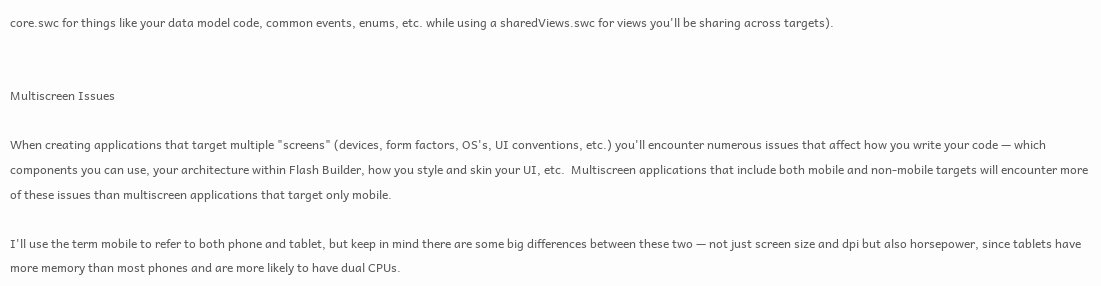core.swc for things like your data model code, common events, enums, etc. while using a sharedViews.swc for views you'll be sharing across targets).


Multiscreen Issues

When creating applications that target multiple "screens" (devices, form factors, OS's, UI conventions, etc.) you'll encounter numerous issues that affect how you write your code — which components you can use, your architecture within Flash Builder, how you style and skin your UI, etc.  Multiscreen applications that include both mobile and non-mobile targets will encounter more of these issues than multiscreen applications that target only mobile.

I'll use the term mobile to refer to both phone and tablet, but keep in mind there are some big differences between these two — not just screen size and dpi but also horsepower, since tablets have more memory than most phones and are more likely to have dual CPUs.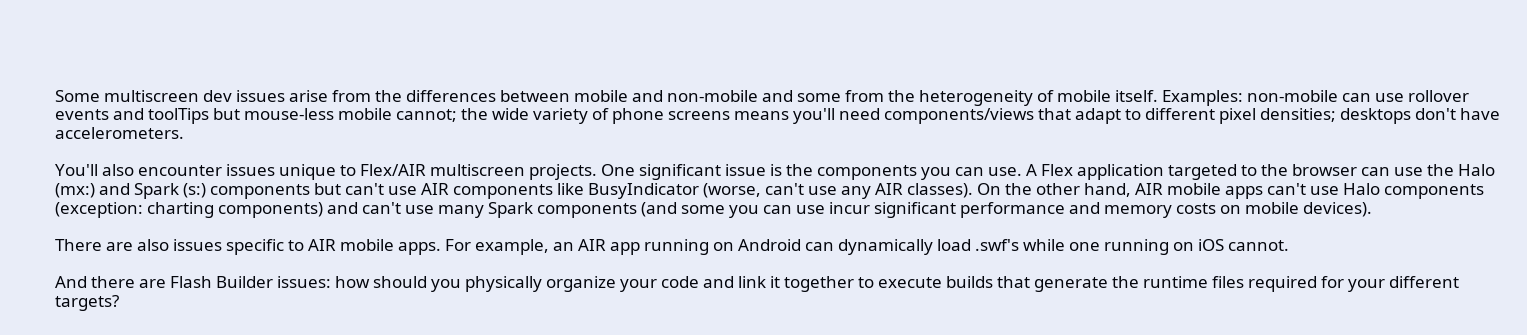Some multiscreen dev issues arise from the differences between mobile and non-mobile and some from the heterogeneity of mobile itself. Examples: non-mobile can use rollover events and toolTips but mouse-less mobile cannot; the wide variety of phone screens means you'll need components/views that adapt to different pixel densities; desktops don't have accelerometers.

You'll also encounter issues unique to Flex/AIR multiscreen projects. One significant issue is the components you can use. A Flex application targeted to the browser can use the Halo (mx:) and Spark (s:) components but can't use AIR components like BusyIndicator (worse, can't use any AIR classes). On the other hand, AIR mobile apps can't use Halo components (exception: charting components) and can't use many Spark components (and some you can use incur significant performance and memory costs on mobile devices).

There are also issues specific to AIR mobile apps. For example, an AIR app running on Android can dynamically load .swf's while one running on iOS cannot.

And there are Flash Builder issues: how should you physically organize your code and link it together to execute builds that generate the runtime files required for your different targets?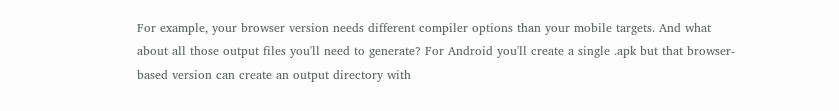For example, your browser version needs different compiler options than your mobile targets. And what about all those output files you'll need to generate? For Android you'll create a single .apk but that browser-based version can create an output directory with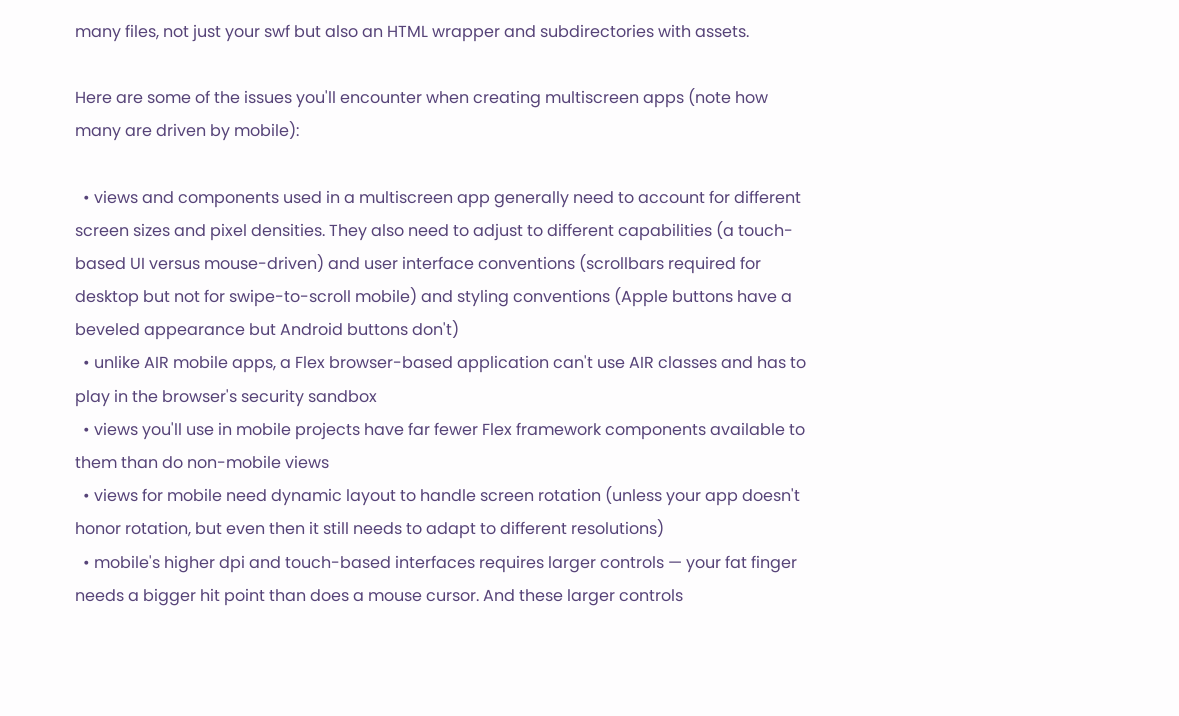many files, not just your swf but also an HTML wrapper and subdirectories with assets.

Here are some of the issues you'll encounter when creating multiscreen apps (note how many are driven by mobile):

  • views and components used in a multiscreen app generally need to account for different screen sizes and pixel densities. They also need to adjust to different capabilities (a touch-based UI versus mouse-driven) and user interface conventions (scrollbars required for desktop but not for swipe-to-scroll mobile) and styling conventions (Apple buttons have a beveled appearance but Android buttons don't)
  • unlike AIR mobile apps, a Flex browser-based application can't use AIR classes and has to play in the browser's security sandbox
  • views you'll use in mobile projects have far fewer Flex framework components available to them than do non-mobile views
  • views for mobile need dynamic layout to handle screen rotation (unless your app doesn't honor rotation, but even then it still needs to adapt to different resolutions)
  • mobile's higher dpi and touch-based interfaces requires larger controls — your fat finger needs a bigger hit point than does a mouse cursor. And these larger controls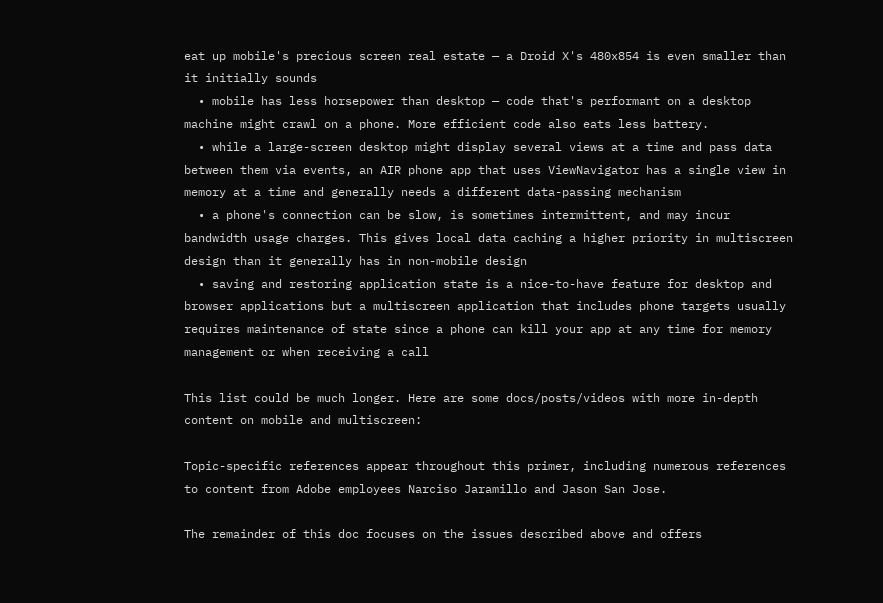eat up mobile's precious screen real estate — a Droid X's 480x854 is even smaller than it initially sounds
  • mobile has less horsepower than desktop — code that's performant on a desktop machine might crawl on a phone. More efficient code also eats less battery.
  • while a large-screen desktop might display several views at a time and pass data between them via events, an AIR phone app that uses ViewNavigator has a single view in memory at a time and generally needs a different data-passing mechanism
  • a phone's connection can be slow, is sometimes intermittent, and may incur bandwidth usage charges. This gives local data caching a higher priority in multiscreen design than it generally has in non-mobile design
  • saving and restoring application state is a nice-to-have feature for desktop and browser applications but a multiscreen application that includes phone targets usually requires maintenance of state since a phone can kill your app at any time for memory management or when receiving a call

This list could be much longer. Here are some docs/posts/videos with more in-depth content on mobile and multiscreen:

Topic-specific references appear throughout this primer, including numerous references to content from Adobe employees Narciso Jaramillo and Jason San Jose.

The remainder of this doc focuses on the issues described above and offers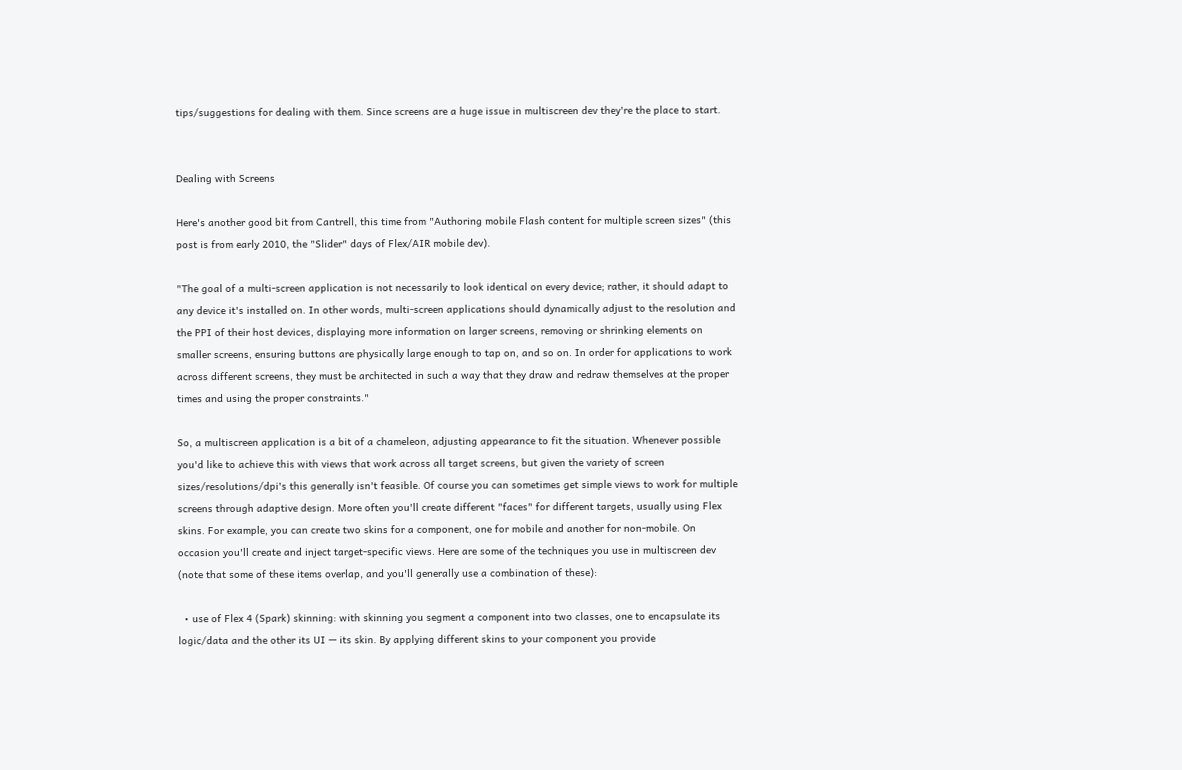tips/suggestions for dealing with them. Since screens are a huge issue in multiscreen dev they're the place to start.


Dealing with Screens

Here's another good bit from Cantrell, this time from "Authoring mobile Flash content for multiple screen sizes" (this post is from early 2010, the "Slider" days of Flex/AIR mobile dev).

"The goal of a multi-screen application is not necessarily to look identical on every device; rather, it should adapt to any device it's installed on. In other words, multi-screen applications should dynamically adjust to the resolution and the PPI of their host devices, displaying more information on larger screens, removing or shrinking elements on smaller screens, ensuring buttons are physically large enough to tap on, and so on. In order for applications to work across different screens, they must be architected in such a way that they draw and redraw themselves at the proper times and using the proper constraints."

So, a multiscreen application is a bit of a chameleon, adjusting appearance to fit the situation. Whenever possible you'd like to achieve this with views that work across all target screens, but given the variety of screen sizes/resolutions/dpi's this generally isn't feasible. Of course you can sometimes get simple views to work for multiple screens through adaptive design. More often you'll create different "faces" for different targets, usually using Flex skins. For example, you can create two skins for a component, one for mobile and another for non-mobile. On occasion you'll create and inject target-specific views. Here are some of the techniques you use in multiscreen dev (note that some of these items overlap, and you'll generally use a combination of these):

  • use of Flex 4 (Spark) skinning: with skinning you segment a component into two classes, one to encapsulate its logic/data and the other its UI — its skin. By applying different skins to your component you provide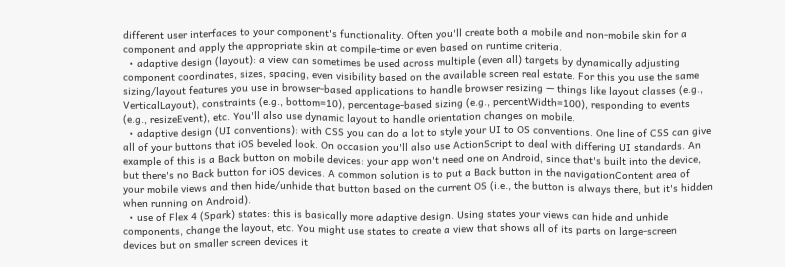different user interfaces to your component's functionality. Often you'll create both a mobile and non-mobile skin for a component and apply the appropriate skin at compile-time or even based on runtime criteria.
  • adaptive design (layout): a view can sometimes be used across multiple (even all) targets by dynamically adjusting component coordinates, sizes, spacing, even visibility based on the available screen real estate. For this you use the same sizing/layout features you use in browser-based applications to handle browser resizing — things like layout classes (e.g., VerticalLayout), constraints (e.g., bottom=10), percentage-based sizing (e.g., percentWidth=100), responding to events (e.g., resizeEvent), etc. You'll also use dynamic layout to handle orientation changes on mobile.
  • adaptive design (UI conventions): with CSS you can do a lot to style your UI to OS conventions. One line of CSS can give all of your buttons that iOS beveled look. On occasion you'll also use ActionScript to deal with differing UI standards. An example of this is a Back button on mobile devices: your app won't need one on Android, since that's built into the device, but there's no Back button for iOS devices. A common solution is to put a Back button in the navigationContent area of your mobile views and then hide/unhide that button based on the current OS (i.e., the button is always there, but it's hidden when running on Android).
  • use of Flex 4 (Spark) states: this is basically more adaptive design. Using states your views can hide and unhide components, change the layout, etc. You might use states to create a view that shows all of its parts on large-screen devices but on smaller screen devices it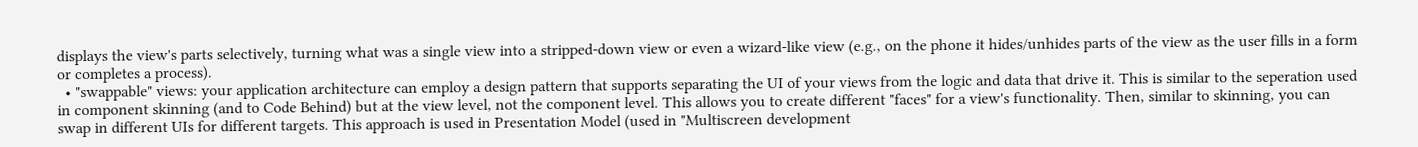displays the view's parts selectively, turning what was a single view into a stripped-down view or even a wizard-like view (e.g., on the phone it hides/unhides parts of the view as the user fills in a form or completes a process).
  • "swappable" views: your application architecture can employ a design pattern that supports separating the UI of your views from the logic and data that drive it. This is similar to the seperation used in component skinning (and to Code Behind) but at the view level, not the component level. This allows you to create different "faces" for a view's functionality. Then, similar to skinning, you can swap in different UIs for different targets. This approach is used in Presentation Model (used in "Multiscreen development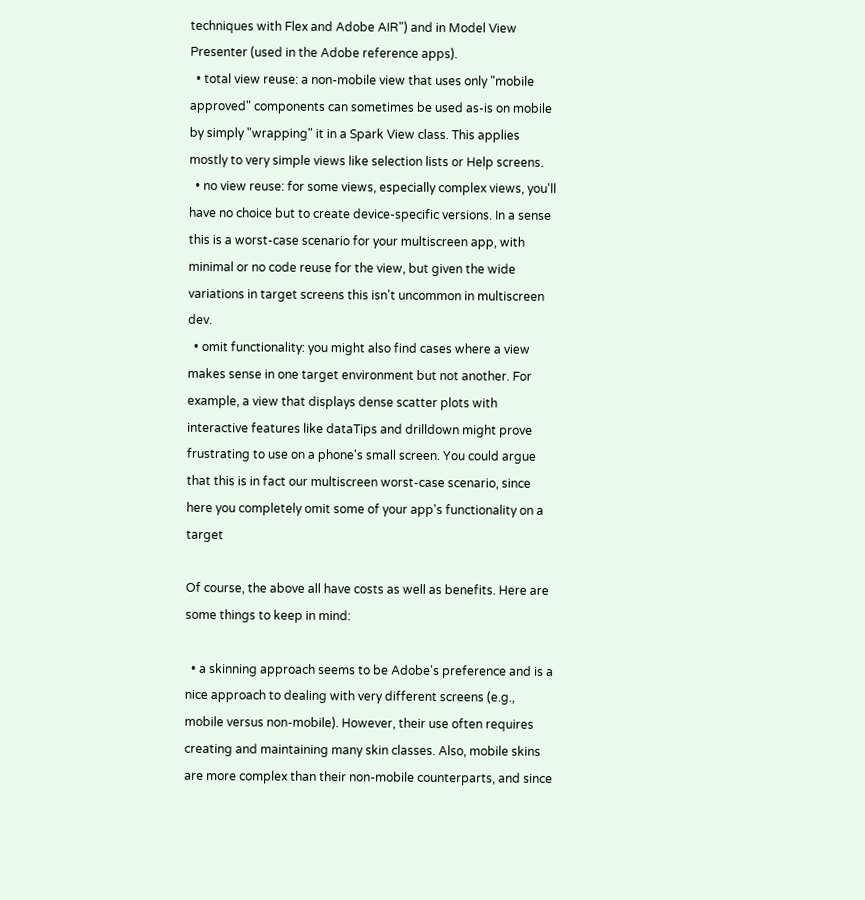techniques with Flex and Adobe AIR") and in Model View Presenter (used in the Adobe reference apps).
  • total view reuse: a non-mobile view that uses only "mobile approved" components can sometimes be used as-is on mobile by simply "wrapping" it in a Spark View class. This applies mostly to very simple views like selection lists or Help screens.
  • no view reuse: for some views, especially complex views, you'll have no choice but to create device-specific versions. In a sense this is a worst-case scenario for your multiscreen app, with minimal or no code reuse for the view, but given the wide variations in target screens this isn't uncommon in multiscreen dev.
  • omit functionality: you might also find cases where a view makes sense in one target environment but not another. For example, a view that displays dense scatter plots with interactive features like dataTips and drilldown might prove frustrating to use on a phone's small screen. You could argue that this is in fact our multiscreen worst-case scenario, since here you completely omit some of your app's functionality on a target

Of course, the above all have costs as well as benefits. Here are some things to keep in mind:

  • a skinning approach seems to be Adobe's preference and is a nice approach to dealing with very different screens (e.g., mobile versus non-mobile). However, their use often requires creating and maintaining many skin classes. Also, mobile skins are more complex than their non-mobile counterparts, and since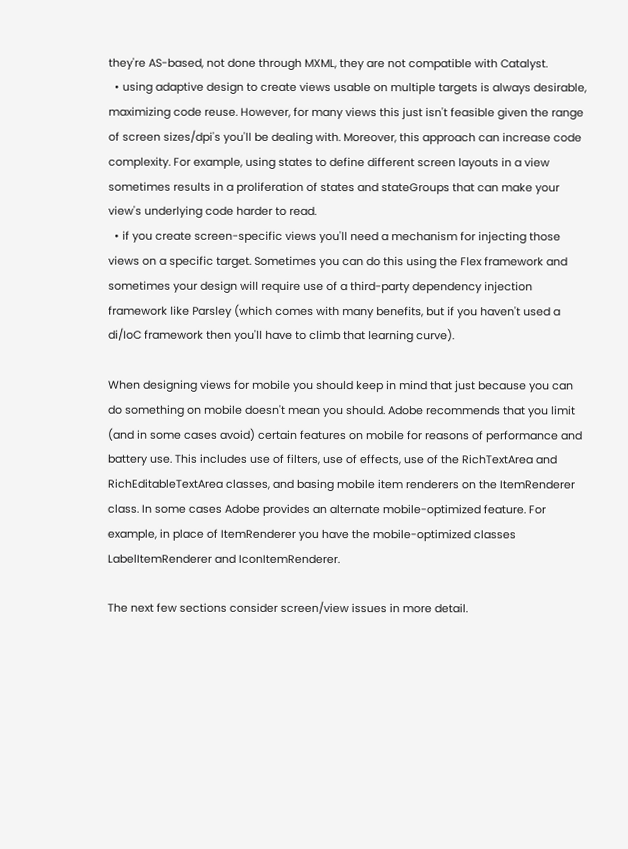they're AS-based, not done through MXML, they are not compatible with Catalyst.
  • using adaptive design to create views usable on multiple targets is always desirable, maximizing code reuse. However, for many views this just isn't feasible given the range of screen sizes/dpi's you'll be dealing with. Moreover, this approach can increase code complexity. For example, using states to define different screen layouts in a view sometimes results in a proliferation of states and stateGroups that can make your view's underlying code harder to read.
  • if you create screen-specific views you'll need a mechanism for injecting those views on a specific target. Sometimes you can do this using the Flex framework and sometimes your design will require use of a third-party dependency injection framework like Parsley (which comes with many benefits, but if you haven't used a di/IoC framework then you'll have to climb that learning curve).

When designing views for mobile you should keep in mind that just because you can do something on mobile doesn't mean you should. Adobe recommends that you limit (and in some cases avoid) certain features on mobile for reasons of performance and battery use. This includes use of filters, use of effects, use of the RichTextArea and RichEditableTextArea classes, and basing mobile item renderers on the ItemRenderer class. In some cases Adobe provides an alternate mobile-optimized feature. For example, in place of ItemRenderer you have the mobile-optimized classes LabelItemRenderer and IconItemRenderer.

The next few sections consider screen/view issues in more detail.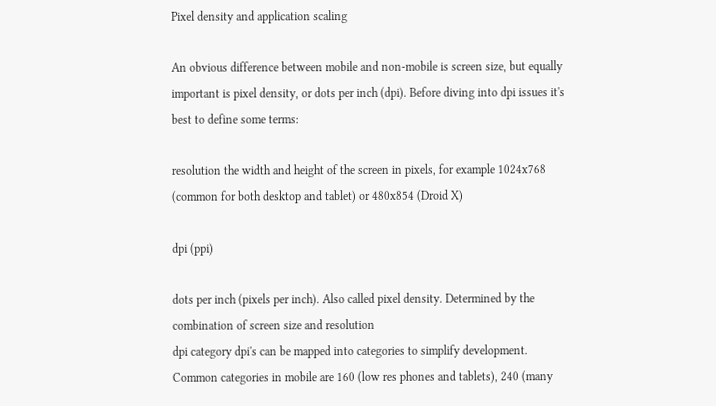Pixel density and application scaling

An obvious difference between mobile and non-mobile is screen size, but equally important is pixel density, or dots per inch (dpi). Before diving into dpi issues it's best to define some terms:

resolution the width and height of the screen in pixels, for example 1024x768 (common for both desktop and tablet) or 480x854 (Droid X)

dpi (ppi)

dots per inch (pixels per inch). Also called pixel density. Determined by the combination of screen size and resolution
dpi category dpi's can be mapped into categories to simplify development. Common categories in mobile are 160 (low res phones and tablets), 240 (many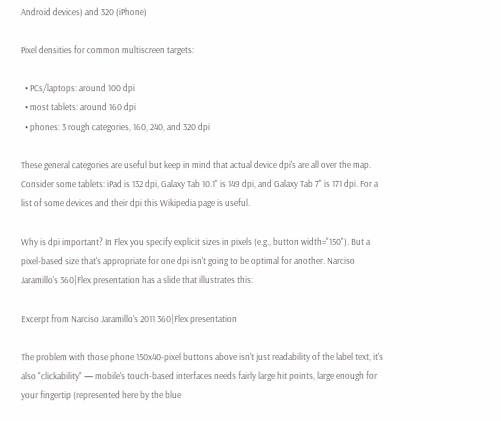Android devices) and 320 (iPhone)

Pixel densities for common multiscreen targets:

  • PCs/laptops: around 100 dpi
  • most tablets: around 160 dpi
  • phones: 3 rough categories, 160, 240, and 320 dpi

These general categories are useful but keep in mind that actual device dpi's are all over the map. Consider some tablets: iPad is 132 dpi, Galaxy Tab 10.1" is 149 dpi, and Galaxy Tab 7" is 171 dpi. For a list of some devices and their dpi this Wikipedia page is useful.

Why is dpi important? In Flex you specify explicit sizes in pixels (e.g., button width="150"). But a pixel-based size that's appropriate for one dpi isn't going to be optimal for another. Narciso Jaramillo's 360|Flex presentation has a slide that illustrates this:

Excerpt from Narciso Jaramillo's 2011 360|Flex presentation

The problem with those phone 150x40-pixel buttons above isn't just readability of the label text, it's also "clickability" — mobile's touch-based interfaces needs fairly large hit points, large enough for your fingertip (represented here by the blue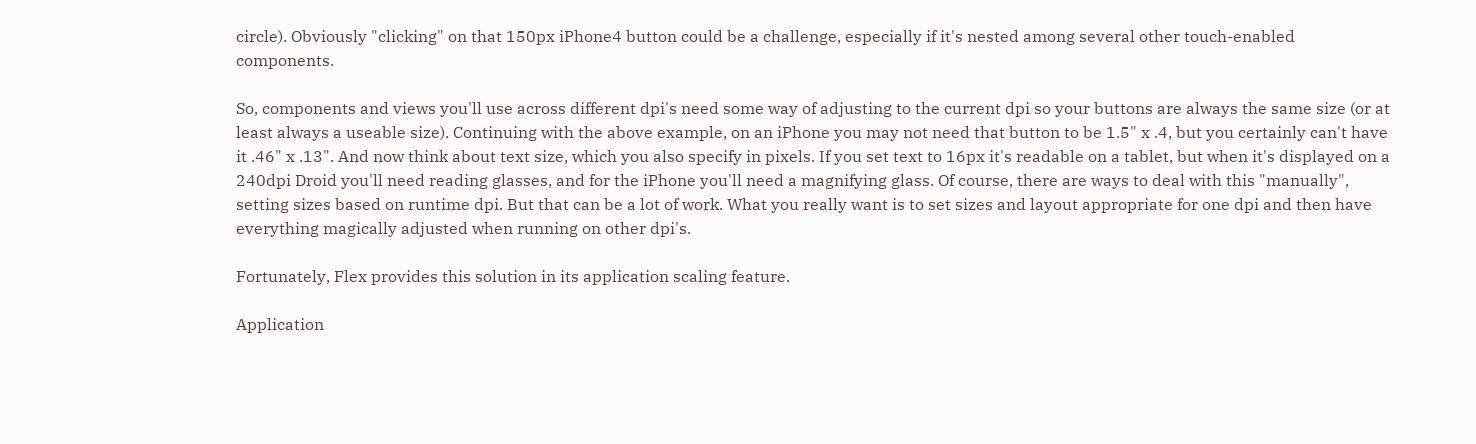circle). Obviously "clicking" on that 150px iPhone4 button could be a challenge, especially if it's nested among several other touch-enabled components.

So, components and views you'll use across different dpi's need some way of adjusting to the current dpi so your buttons are always the same size (or at least always a useable size). Continuing with the above example, on an iPhone you may not need that button to be 1.5" x .4, but you certainly can't have it .46" x .13". And now think about text size, which you also specify in pixels. If you set text to 16px it's readable on a tablet, but when it's displayed on a 240dpi Droid you'll need reading glasses, and for the iPhone you'll need a magnifying glass. Of course, there are ways to deal with this "manually", setting sizes based on runtime dpi. But that can be a lot of work. What you really want is to set sizes and layout appropriate for one dpi and then have everything magically adjusted when running on other dpi's.

Fortunately, Flex provides this solution in its application scaling feature.

Application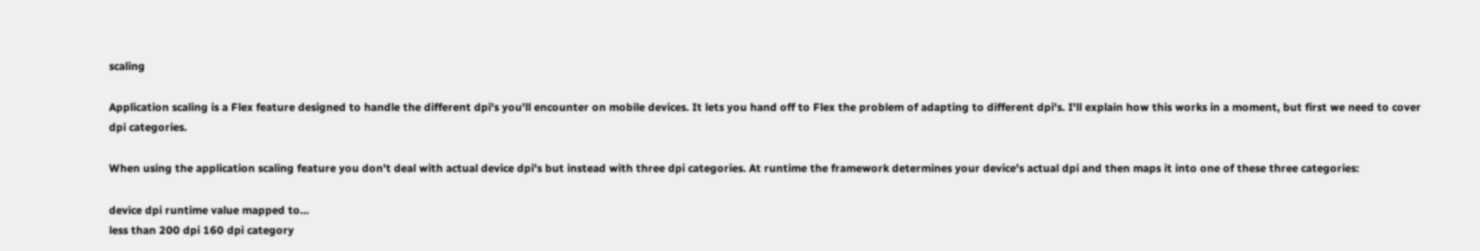scaling

Application scaling is a Flex feature designed to handle the different dpi's you'll encounter on mobile devices. It lets you hand off to Flex the problem of adapting to different dpi's. I'll explain how this works in a moment, but first we need to cover dpi categories.

When using the application scaling feature you don't deal with actual device dpi's but instead with three dpi categories. At runtime the framework determines your device's actual dpi and then maps it into one of these three categories:

device dpi runtime value mapped to...
less than 200 dpi 160 dpi category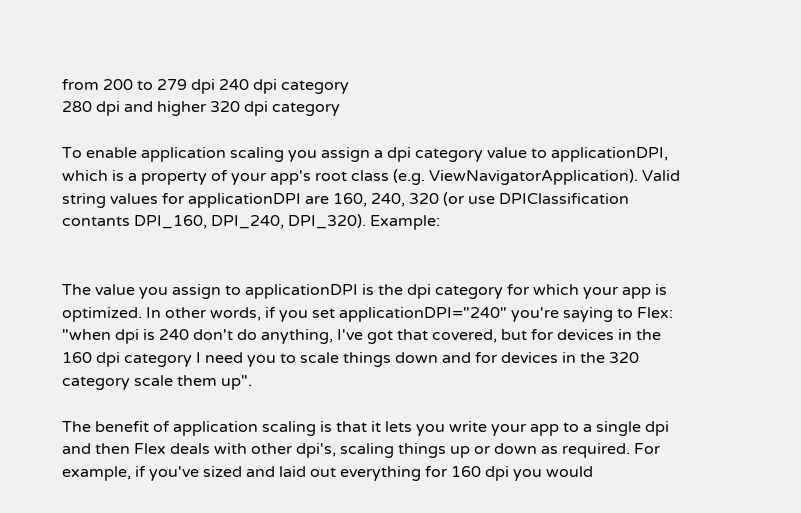from 200 to 279 dpi 240 dpi category
280 dpi and higher 320 dpi category

To enable application scaling you assign a dpi category value to applicationDPI, which is a property of your app's root class (e.g. ViewNavigatorApplication). Valid string values for applicationDPI are 160, 240, 320 (or use DPIClassification contants DPI_160, DPI_240, DPI_320). Example:


The value you assign to applicationDPI is the dpi category for which your app is optimized. In other words, if you set applicationDPI="240" you're saying to Flex: "when dpi is 240 don't do anything, I've got that covered, but for devices in the 160 dpi category I need you to scale things down and for devices in the 320 category scale them up".

The benefit of application scaling is that it lets you write your app to a single dpi and then Flex deals with other dpi's, scaling things up or down as required. For example, if you've sized and laid out everything for 160 dpi you would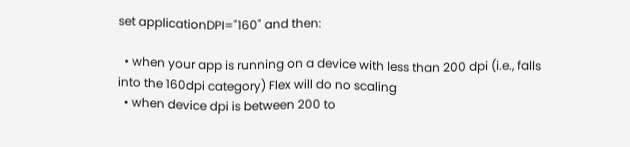set applicationDPI="160" and then:

  • when your app is running on a device with less than 200 dpi (i.e., falls into the 160dpi category) Flex will do no scaling
  • when device dpi is between 200 to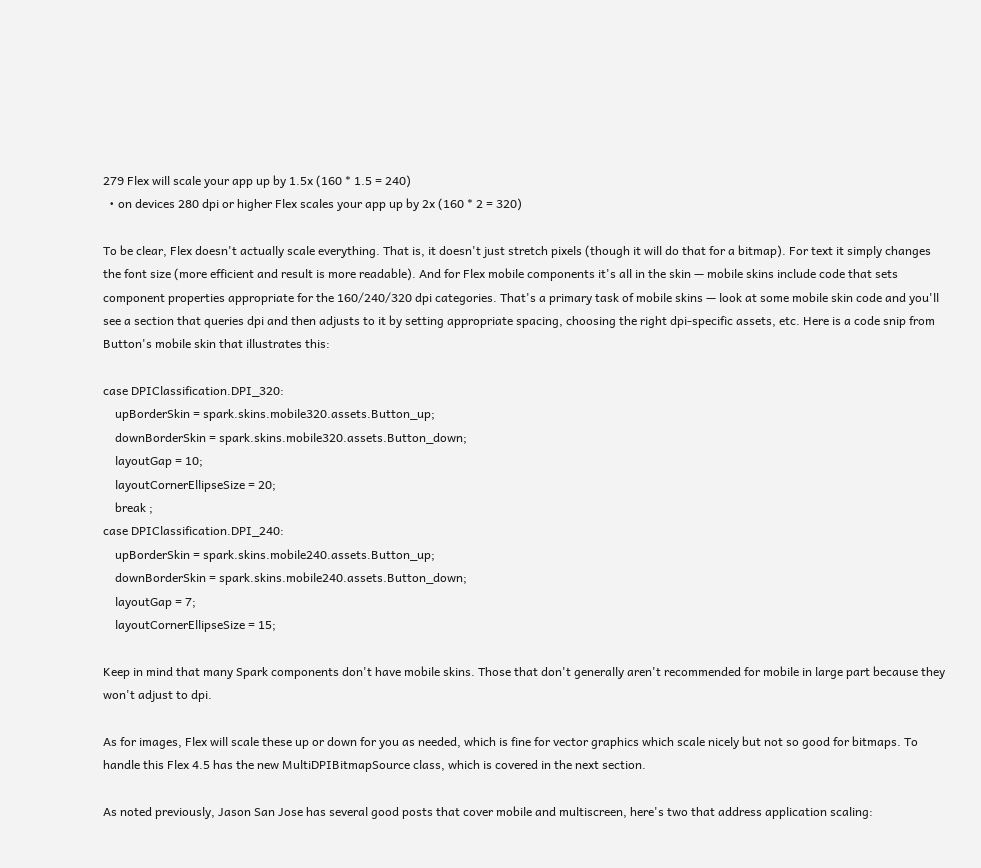279 Flex will scale your app up by 1.5x (160 * 1.5 = 240)
  • on devices 280 dpi or higher Flex scales your app up by 2x (160 * 2 = 320)

To be clear, Flex doesn't actually scale everything. That is, it doesn't just stretch pixels (though it will do that for a bitmap). For text it simply changes the font size (more efficient and result is more readable). And for Flex mobile components it's all in the skin — mobile skins include code that sets component properties appropriate for the 160/240/320 dpi categories. That's a primary task of mobile skins — look at some mobile skin code and you'll see a section that queries dpi and then adjusts to it by setting appropriate spacing, choosing the right dpi-specific assets, etc. Here is a code snip from Button's mobile skin that illustrates this:

case DPIClassification.DPI_320:
    upBorderSkin = spark.skins.mobile320.assets.Button_up;
    downBorderSkin = spark.skins.mobile320.assets.Button_down;
    layoutGap = 10;
    layoutCornerEllipseSize = 20;
    break ;
case DPIClassification.DPI_240:
    upBorderSkin = spark.skins.mobile240.assets.Button_up;
    downBorderSkin = spark.skins.mobile240.assets.Button_down;
    layoutGap = 7;
    layoutCornerEllipseSize = 15;

Keep in mind that many Spark components don't have mobile skins. Those that don't generally aren't recommended for mobile in large part because they won't adjust to dpi.

As for images, Flex will scale these up or down for you as needed, which is fine for vector graphics which scale nicely but not so good for bitmaps. To handle this Flex 4.5 has the new MultiDPIBitmapSource class, which is covered in the next section.

As noted previously, Jason San Jose has several good posts that cover mobile and multiscreen, here's two that address application scaling: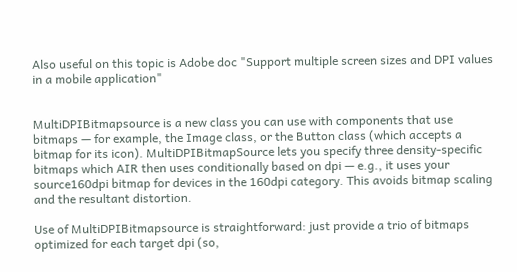Also useful on this topic is Adobe doc "Support multiple screen sizes and DPI values in a mobile application"


MultiDPIBitmapsource is a new class you can use with components that use bitmaps — for example, the Image class, or the Button class (which accepts a bitmap for its icon). MultiDPIBitmapSource lets you specify three density-specific bitmaps which AIR then uses conditionally based on dpi — e.g., it uses your source160dpi bitmap for devices in the 160dpi category. This avoids bitmap scaling and the resultant distortion.

Use of MultiDPIBitmapsource is straightforward: just provide a trio of bitmaps optimized for each target dpi (so,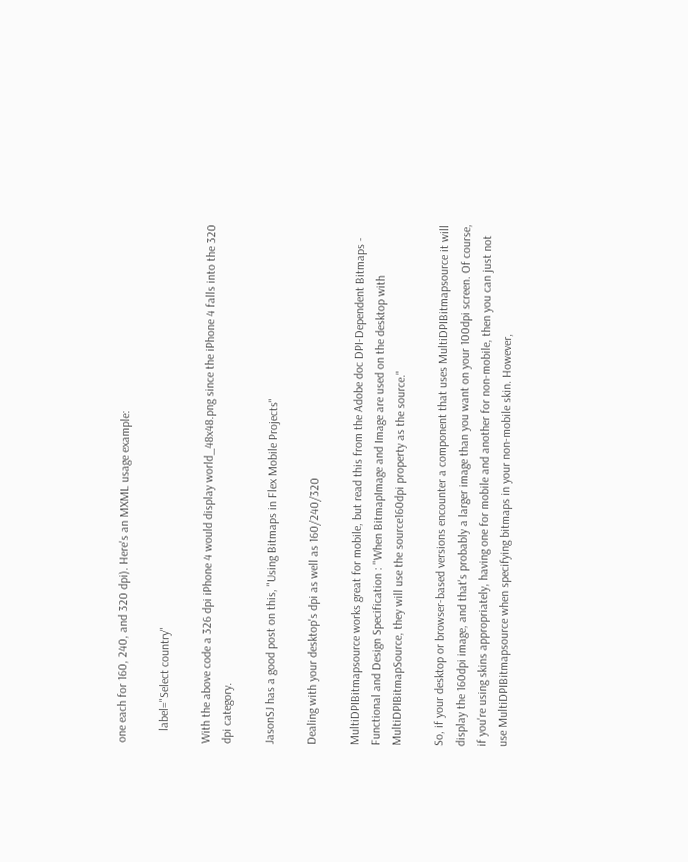one each for 160, 240, and 320 dpi). Here's an MXML usage example:

    label="Select country"

With the above code a 326 dpi iPhone 4 would display world_48x48.png since the iPhone 4 falls into the 320 dpi category.

JasonSJ has a good post on this, "Using Bitmaps in Flex Mobile Projects"

Dealing with your desktop's dpi as well as 160/240/320

MultiDPIBitmapsource works great for mobile, but read this from the Adobe doc DPI-Dependent Bitmaps - Functional and Design Specification : "When BitmapImage and Image are used on the desktop with MultiDPIBitmapSource, they will use the source160dpi property as the source."

So, if your desktop or browser-based versions encounter a component that uses MultiDPIBitmapsource it will display the 160dpi image, and that's probably a larger image than you want on your 100dpi screen. Of course, if you're using skins appropriately, having one for mobile and another for non-mobile, then you can just not use MultiDPIBitmapsource when specifying bitmaps in your non-mobile skin. However,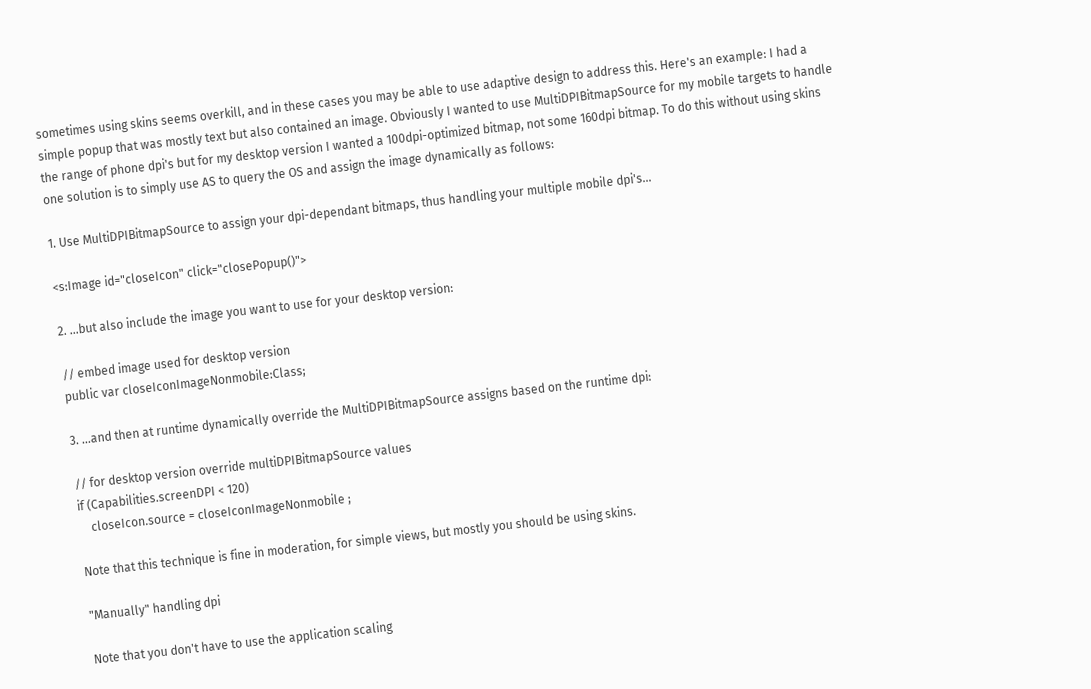sometimes using skins seems overkill, and in these cases you may be able to use adaptive design to address this. Here's an example: I had a simple popup that was mostly text but also contained an image. Obviously I wanted to use MultiDPIBitmapSource for my mobile targets to handle the range of phone dpi's but for my desktop version I wanted a 100dpi-optimized bitmap, not some 160dpi bitmap. To do this without using skins one solution is to simply use AS to query the OS and assign the image dynamically as follows:

1. Use MultiDPIBitmapSource to assign your dpi-dependant bitmaps, thus handling your multiple mobile dpi's...

<s:Image id="closeIcon" click="closePopup()">

2. ...but also include the image you want to use for your desktop version:

// embed image used for desktop version
public var closeIconImageNonmobile:Class;

3. ...and then at runtime dynamically override the MultiDPIBitmapSource assigns based on the runtime dpi:

// for desktop version override multiDPIBitmapSource values
if (Capabilities.screenDPI < 120)
    closeIcon.source = closeIconImageNonmobile ;

Note that this technique is fine in moderation, for simple views, but mostly you should be using skins.

"Manually" handling dpi

Note that you don't have to use the application scaling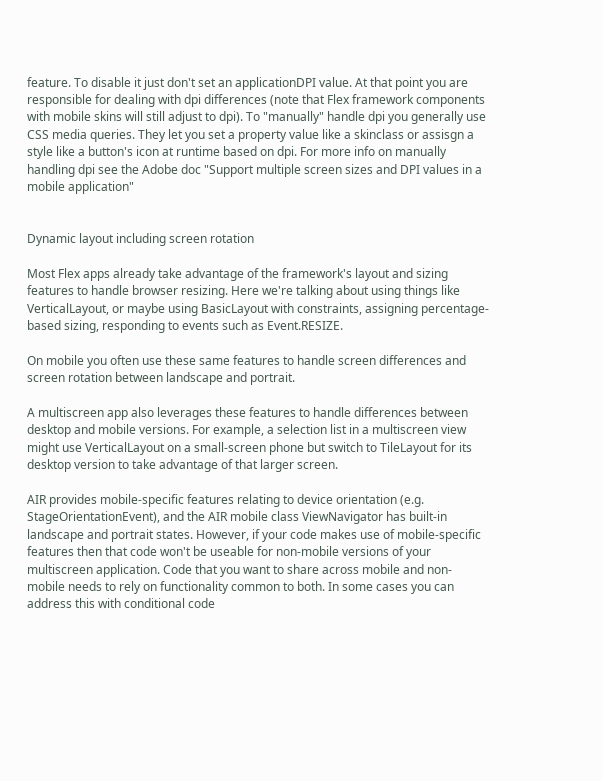feature. To disable it just don't set an applicationDPI value. At that point you are responsible for dealing with dpi differences (note that Flex framework components with mobile skins will still adjust to dpi). To "manually" handle dpi you generally use CSS media queries. They let you set a property value like a skinclass or assisgn a style like a button's icon at runtime based on dpi. For more info on manually handling dpi see the Adobe doc "Support multiple screen sizes and DPI values in a mobile application"


Dynamic layout including screen rotation

Most Flex apps already take advantage of the framework's layout and sizing features to handle browser resizing. Here we're talking about using things like VerticalLayout, or maybe using BasicLayout with constraints, assigning percentage-based sizing, responding to events such as Event.RESIZE.

On mobile you often use these same features to handle screen differences and screen rotation between landscape and portrait.

A multiscreen app also leverages these features to handle differences between desktop and mobile versions. For example, a selection list in a multiscreen view might use VerticalLayout on a small-screen phone but switch to TileLayout for its desktop version to take advantage of that larger screen.

AIR provides mobile-specific features relating to device orientation (e.g. StageOrientationEvent), and the AIR mobile class ViewNavigator has built-in landscape and portrait states. However, if your code makes use of mobile-specific features then that code won't be useable for non-mobile versions of your multiscreen application. Code that you want to share across mobile and non-mobile needs to rely on functionality common to both. In some cases you can address this with conditional code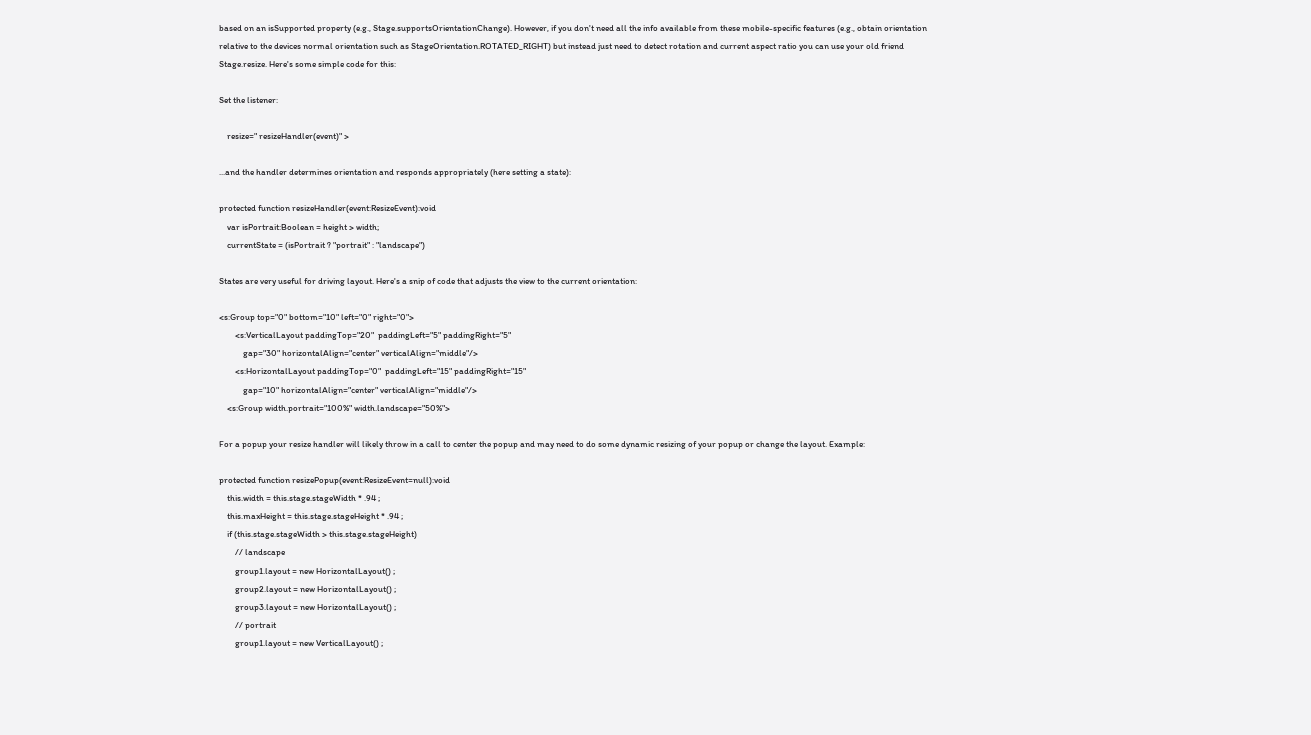based on an isSupported property (e.g., Stage.supportsOrientationChange). However, if you don't need all the info available from these mobile-specific features (e.g., obtain orientation relative to the devices normal orientation such as StageOrientation.ROTATED_RIGHT) but instead just need to detect rotation and current aspect ratio you can use your old friend Stage.resize. Here's some simple code for this:

Set the listener:

    resize=" resizeHandler(event)" >

...and the handler determines orientation and responds appropriately (here setting a state):

protected function resizeHandler(event:ResizeEvent):void
    var isPortrait:Boolean = height > width;
    currentState = (isPortrait ? "portrait" : "landscape")

States are very useful for driving layout. Here's a snip of code that adjusts the view to the current orientation:

<s:Group top="0" bottom="10" left="0" right="0">
        <s:VerticalLayout paddingTop="20"  paddingLeft="5" paddingRight="5"
            gap="30" horizontalAlign="center" verticalAlign="middle"/>
        <s:HorizontalLayout paddingTop="0"  paddingLeft="15" paddingRight="15"
            gap="10" horizontalAlign="center" verticalAlign="middle"/>
    <s:Group width.portrait="100%" width.landscape="50%">

For a popup your resize handler will likely throw in a call to center the popup and may need to do some dynamic resizing of your popup or change the layout. Example:

protected function resizePopup(event:ResizeEvent=null):void
    this.width = this.stage.stageWidth * .94 ;
    this.maxHeight = this.stage.stageHeight * .94 ;
    if (this.stage.stageWidth > this.stage.stageHeight)
        // landscape
        group1.layout = new HorizontalLayout() ;
        group2.layout = new HorizontalLayout() ;
        group3.layout = new HorizontalLayout() ;
        // portrait
        group1.layout = new VerticalLayout() ;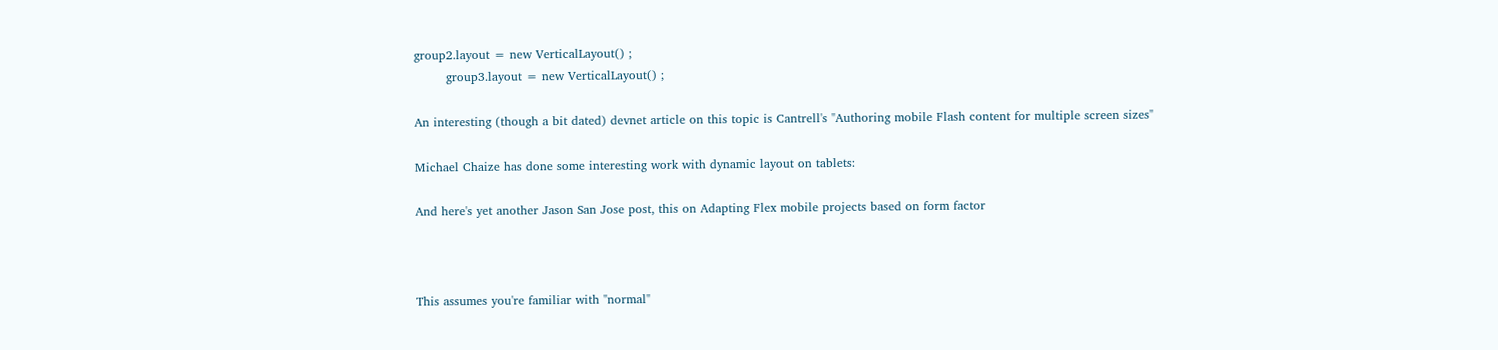group2.layout = new VerticalLayout() ;
        group3.layout = new VerticalLayout() ;

An interesting (though a bit dated) devnet article on this topic is Cantrell's "Authoring mobile Flash content for multiple screen sizes"

Michael Chaize has done some interesting work with dynamic layout on tablets:

And here's yet another Jason San Jose post, this on Adapting Flex mobile projects based on form factor



This assumes you're familiar with "normal"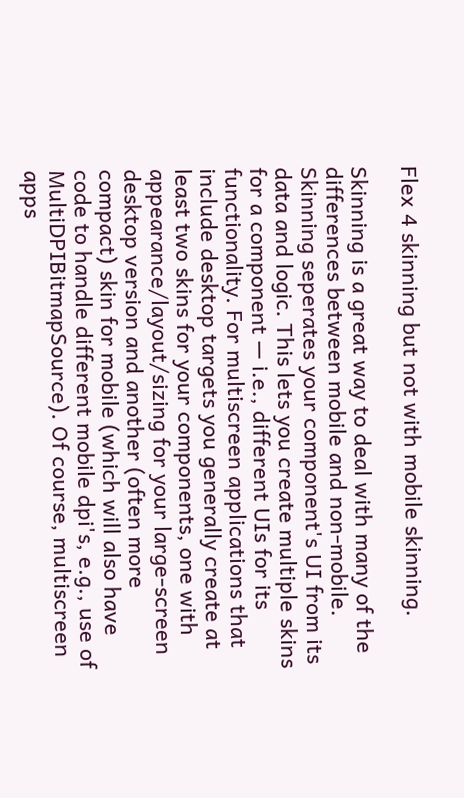Flex 4 skinning but not with mobile skinning.

Skinning is a great way to deal with many of the differences between mobile and non-mobile. Skinning seperates your component's UI from its data and logic. This lets you create multiple skins for a component — i.e., different UIs for its functionality. For multiscreen applications that include desktop targets you generally create at least two skins for your components, one with appearance/layout/sizing for your large-screen desktop version and another (often more compact) skin for mobile (which will also have code to handle different mobile dpi's, e.g., use of MultiDPIBitmapSource). Of course, multiscreen apps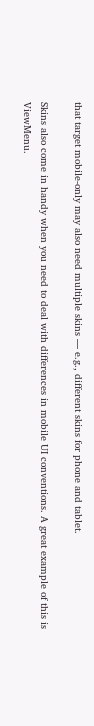that target mobile-only may also need multiple skins — e.g., different skins for phone and tablet.

Skins also come in handy when you need to deal with differences in mobile UI conventions. A great example of this is ViewMenu.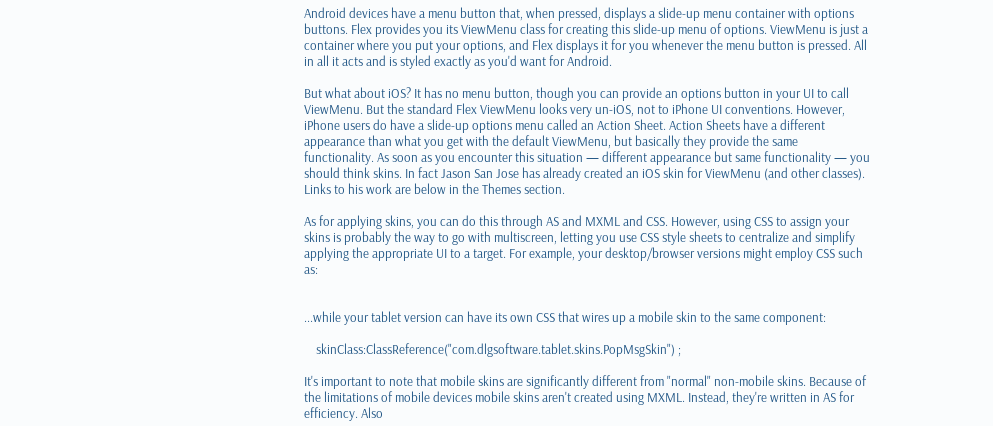Android devices have a menu button that, when pressed, displays a slide-up menu container with options buttons. Flex provides you its ViewMenu class for creating this slide-up menu of options. ViewMenu is just a container where you put your options, and Flex displays it for you whenever the menu button is pressed. All in all it acts and is styled exactly as you'd want for Android.

But what about iOS? It has no menu button, though you can provide an options button in your UI to call ViewMenu. But the standard Flex ViewMenu looks very un-iOS, not to iPhone UI conventions. However, iPhone users do have a slide-up options menu called an Action Sheet. Action Sheets have a different appearance than what you get with the default ViewMenu, but basically they provide the same functionality. As soon as you encounter this situation — different appearance but same functionality — you should think skins. In fact Jason San Jose has already created an iOS skin for ViewMenu (and other classes). Links to his work are below in the Themes section.

As for applying skins, you can do this through AS and MXML and CSS. However, using CSS to assign your skins is probably the way to go with multiscreen, letting you use CSS style sheets to centralize and simplify applying the appropriate UI to a target. For example, your desktop/browser versions might employ CSS such as:


...while your tablet version can have its own CSS that wires up a mobile skin to the same component:

    skinClass:ClassReference("com.dlgsoftware.tablet.skins.PopMsgSkin") ;

It's important to note that mobile skins are significantly different from "normal" non-mobile skins. Because of the limitations of mobile devices mobile skins aren't created using MXML. Instead, they're written in AS for efficiency. Also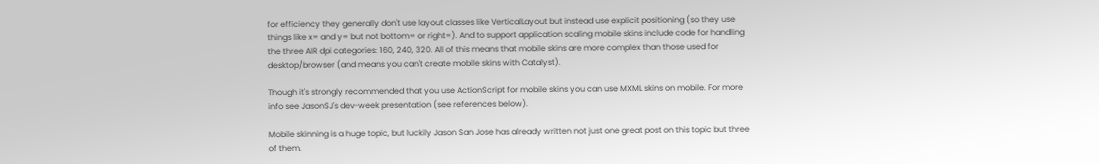for efficiency they generally don't use layout classes like VerticalLayout but instead use explicit positioning (so they use things like x= and y= but not bottom= or right=). And to support application scaling mobile skins include code for handling the three AIR dpi categories: 160, 240, 320. All of this means that mobile skins are more complex than those used for desktop/browser (and means you can't create mobile skins with Catalyst).

Though it's strongly recommended that you use ActionScript for mobile skins you can use MXML skins on mobile. For more info see JasonSJ's dev-week presentation (see references below).

Mobile skinning is a huge topic, but luckily Jason San Jose has already written not just one great post on this topic but three of them.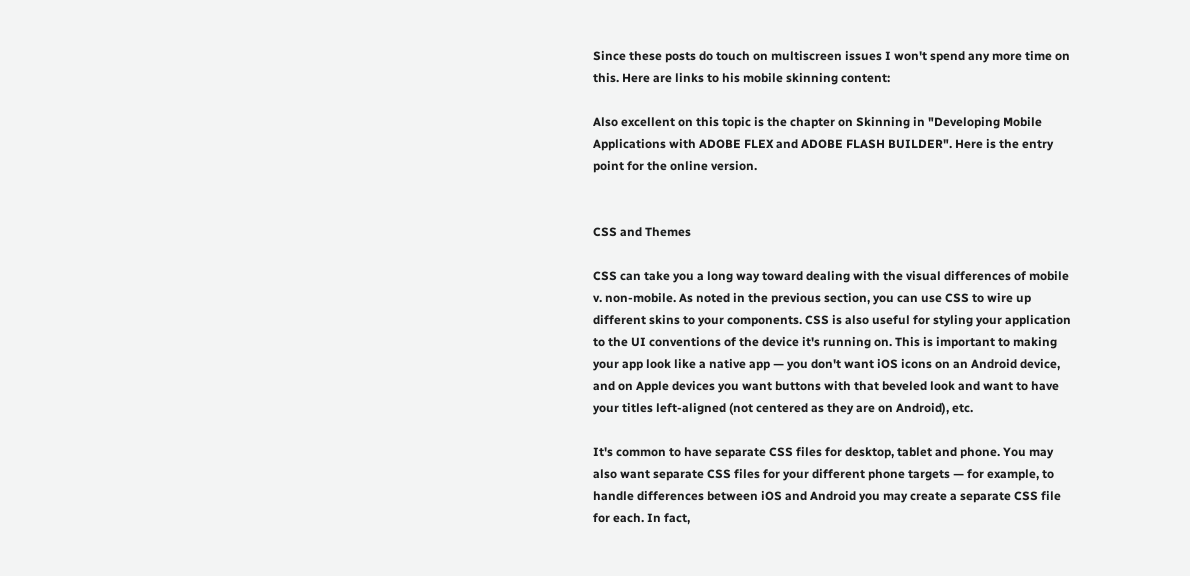Since these posts do touch on multiscreen issues I won't spend any more time on this. Here are links to his mobile skinning content:

Also excellent on this topic is the chapter on Skinning in "Developing Mobile Applications with ADOBE FLEX and ADOBE FLASH BUILDER". Here is the entry point for the online version.


CSS and Themes

CSS can take you a long way toward dealing with the visual differences of mobile v. non-mobile. As noted in the previous section, you can use CSS to wire up different skins to your components. CSS is also useful for styling your application to the UI conventions of the device it's running on. This is important to making your app look like a native app — you don't want iOS icons on an Android device, and on Apple devices you want buttons with that beveled look and want to have your titles left-aligned (not centered as they are on Android), etc.

It's common to have separate CSS files for desktop, tablet and phone. You may also want separate CSS files for your different phone targets — for example, to handle differences between iOS and Android you may create a separate CSS file for each. In fact,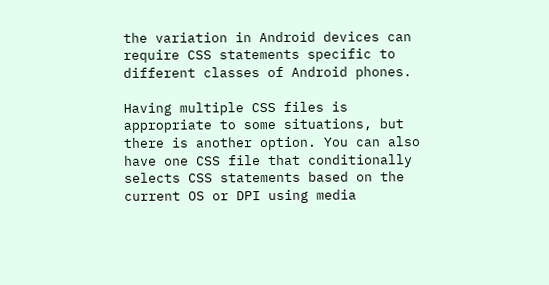the variation in Android devices can require CSS statements specific to different classes of Android phones.

Having multiple CSS files is appropriate to some situations, but there is another option. You can also have one CSS file that conditionally selects CSS statements based on the current OS or DPI using media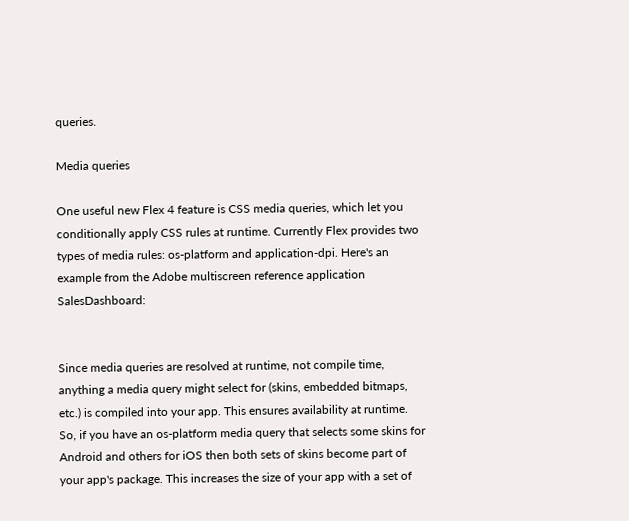queries.

Media queries

One useful new Flex 4 feature is CSS media queries, which let you conditionally apply CSS rules at runtime. Currently Flex provides two types of media rules: os-platform and application-dpi. Here's an example from the Adobe multiscreen reference application SalesDashboard:


Since media queries are resolved at runtime, not compile time, anything a media query might select for (skins, embedded bitmaps, etc.) is compiled into your app. This ensures availability at runtime. So, if you have an os-platform media query that selects some skins for Android and others for iOS then both sets of skins become part of your app's package. This increases the size of your app with a set of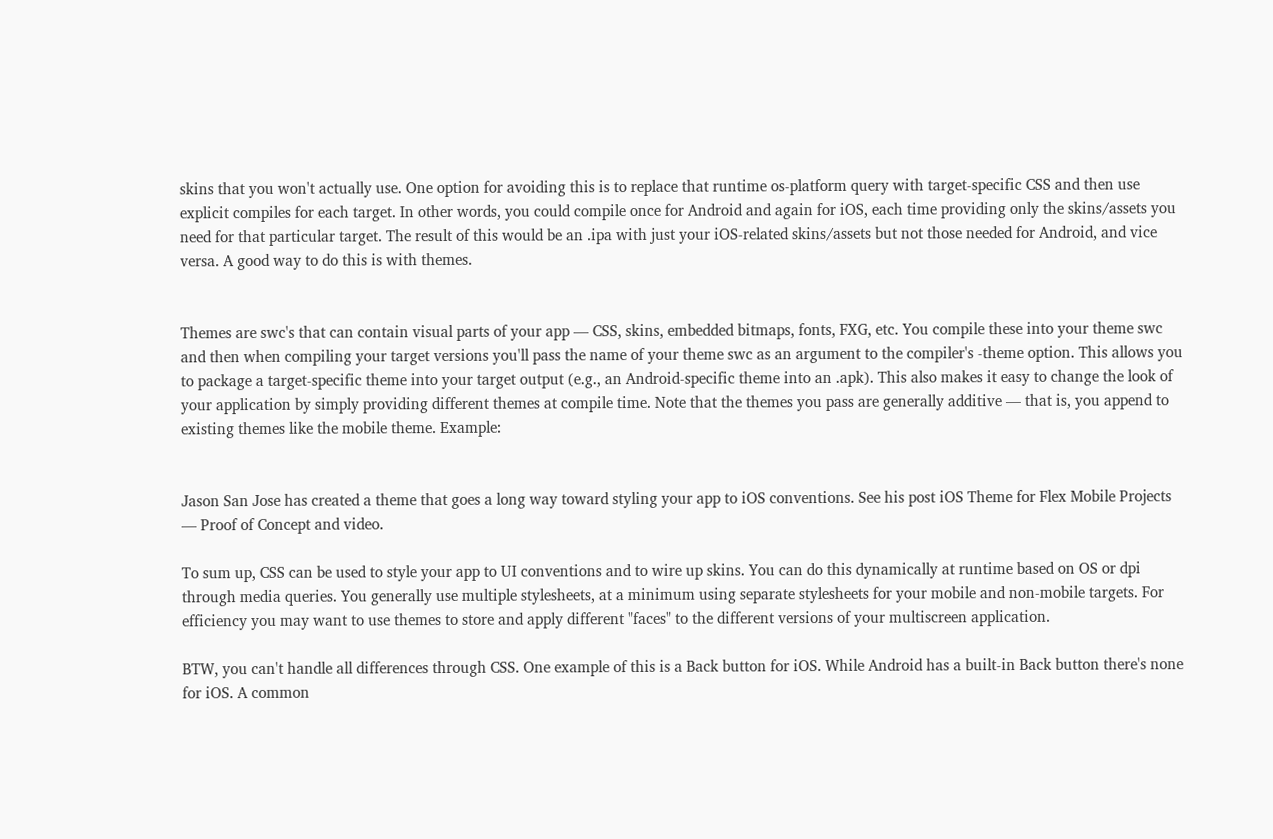skins that you won't actually use. One option for avoiding this is to replace that runtime os-platform query with target-specific CSS and then use explicit compiles for each target. In other words, you could compile once for Android and again for iOS, each time providing only the skins/assets you need for that particular target. The result of this would be an .ipa with just your iOS-related skins/assets but not those needed for Android, and vice versa. A good way to do this is with themes.


Themes are swc's that can contain visual parts of your app — CSS, skins, embedded bitmaps, fonts, FXG, etc. You compile these into your theme swc and then when compiling your target versions you'll pass the name of your theme swc as an argument to the compiler's -theme option. This allows you to package a target-specific theme into your target output (e.g., an Android-specific theme into an .apk). This also makes it easy to change the look of your application by simply providing different themes at compile time. Note that the themes you pass are generally additive — that is, you append to existing themes like the mobile theme. Example:


Jason San Jose has created a theme that goes a long way toward styling your app to iOS conventions. See his post iOS Theme for Flex Mobile Projects — Proof of Concept and video.

To sum up, CSS can be used to style your app to UI conventions and to wire up skins. You can do this dynamically at runtime based on OS or dpi through media queries. You generally use multiple stylesheets, at a minimum using separate stylesheets for your mobile and non-mobile targets. For efficiency you may want to use themes to store and apply different "faces" to the different versions of your multiscreen application.

BTW, you can't handle all differences through CSS. One example of this is a Back button for iOS. While Android has a built-in Back button there's none for iOS. A common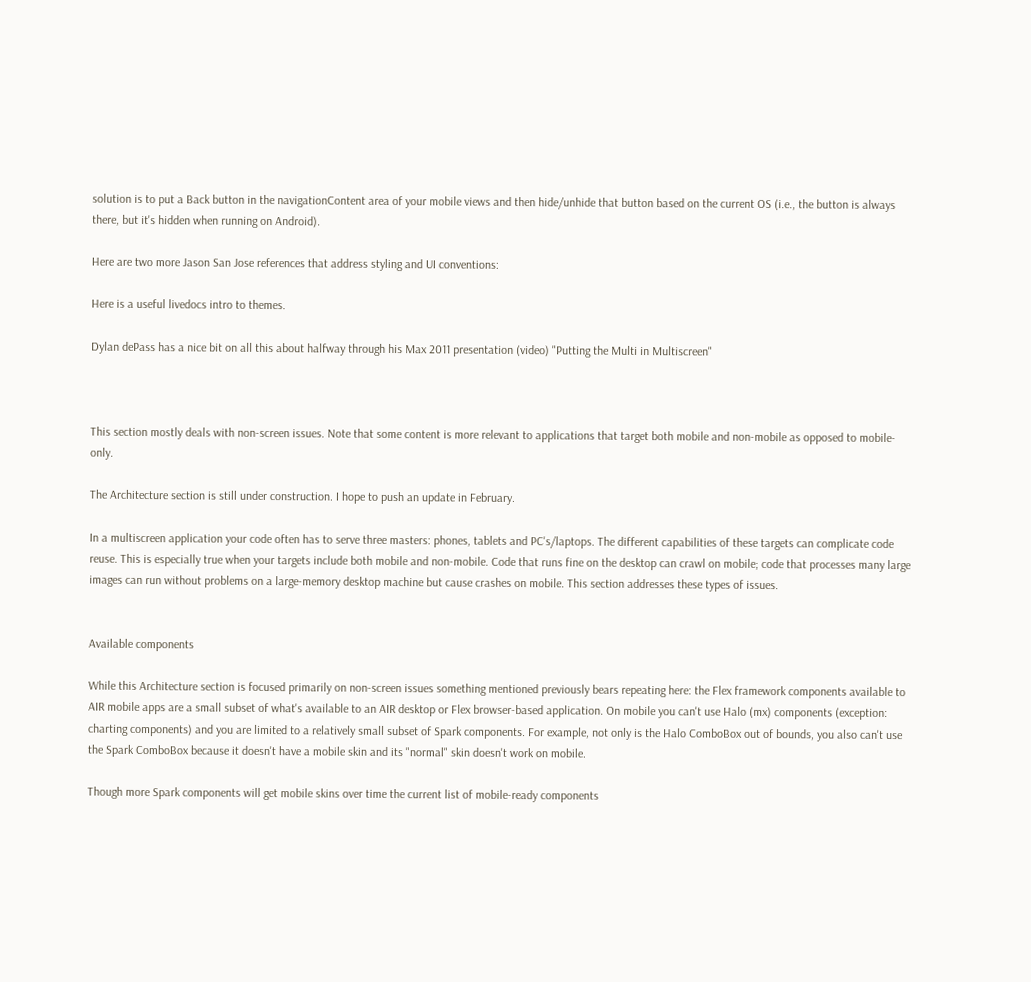solution is to put a Back button in the navigationContent area of your mobile views and then hide/unhide that button based on the current OS (i.e., the button is always there, but it's hidden when running on Android).

Here are two more Jason San Jose references that address styling and UI conventions:

Here is a useful livedocs intro to themes.

Dylan dePass has a nice bit on all this about halfway through his Max 2011 presentation (video) "Putting the Multi in Multiscreen"



This section mostly deals with non-screen issues. Note that some content is more relevant to applications that target both mobile and non-mobile as opposed to mobile-only.

The Architecture section is still under construction. I hope to push an update in February.

In a multiscreen application your code often has to serve three masters: phones, tablets and PC's/laptops. The different capabilities of these targets can complicate code reuse. This is especially true when your targets include both mobile and non-mobile. Code that runs fine on the desktop can crawl on mobile; code that processes many large images can run without problems on a large-memory desktop machine but cause crashes on mobile. This section addresses these types of issues.


Available components

While this Architecture section is focused primarily on non-screen issues something mentioned previously bears repeating here: the Flex framework components available to AIR mobile apps are a small subset of what's available to an AIR desktop or Flex browser-based application. On mobile you can't use Halo (mx) components (exception: charting components) and you are limited to a relatively small subset of Spark components. For example, not only is the Halo ComboBox out of bounds, you also can't use the Spark ComboBox because it doesn't have a mobile skin and its "normal" skin doesn't work on mobile.

Though more Spark components will get mobile skins over time the current list of mobile-ready components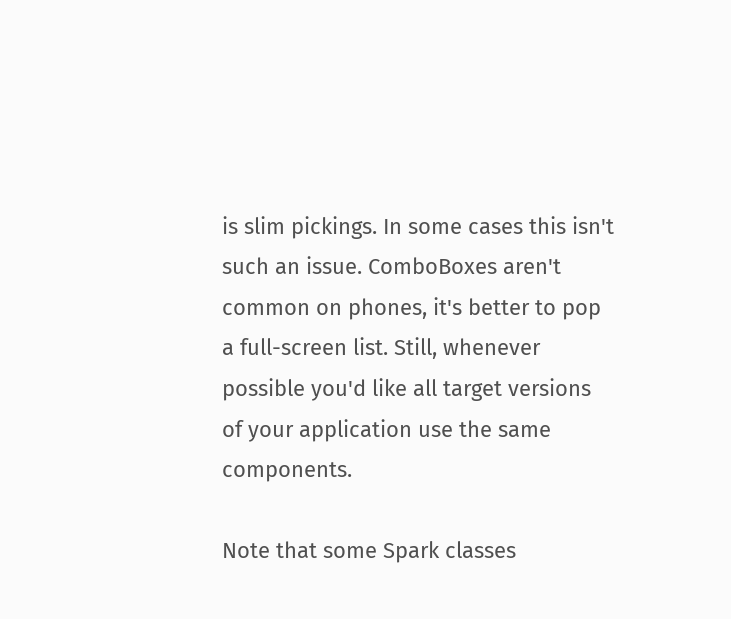is slim pickings. In some cases this isn't such an issue. ComboBoxes aren't common on phones, it's better to pop a full-screen list. Still, whenever possible you'd like all target versions of your application use the same components.

Note that some Spark classes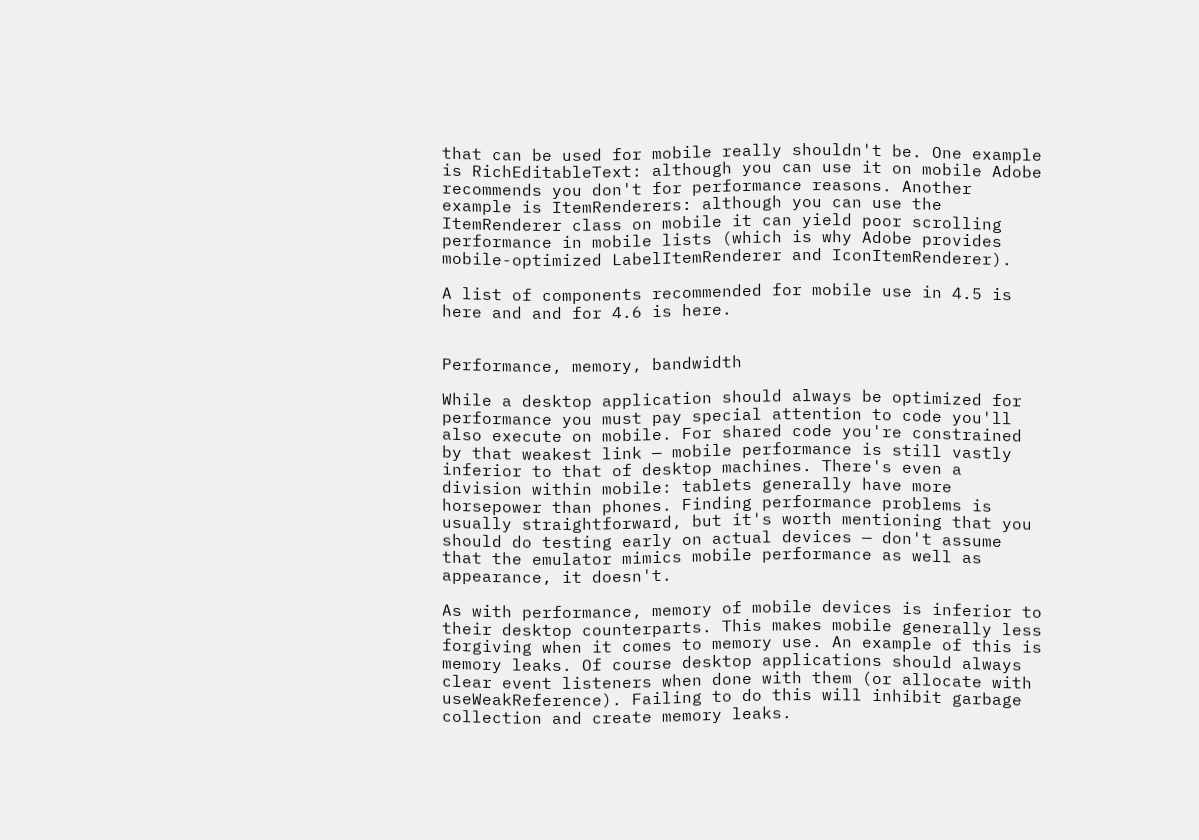that can be used for mobile really shouldn't be. One example is RichEditableText: although you can use it on mobile Adobe recommends you don't for performance reasons. Another example is ItemRenderers: although you can use the ItemRenderer class on mobile it can yield poor scrolling performance in mobile lists (which is why Adobe provides mobile-optimized LabelItemRenderer and IconItemRenderer).

A list of components recommended for mobile use in 4.5 is here and and for 4.6 is here.


Performance, memory, bandwidth

While a desktop application should always be optimized for performance you must pay special attention to code you'll also execute on mobile. For shared code you're constrained by that weakest link — mobile performance is still vastly inferior to that of desktop machines. There's even a division within mobile: tablets generally have more horsepower than phones. Finding performance problems is usually straightforward, but it's worth mentioning that you should do testing early on actual devices — don't assume that the emulator mimics mobile performance as well as appearance, it doesn't.

As with performance, memory of mobile devices is inferior to their desktop counterparts. This makes mobile generally less forgiving when it comes to memory use. An example of this is memory leaks. Of course desktop applications should always clear event listeners when done with them (or allocate with useWeakReference). Failing to do this will inhibit garbage collection and create memory leaks.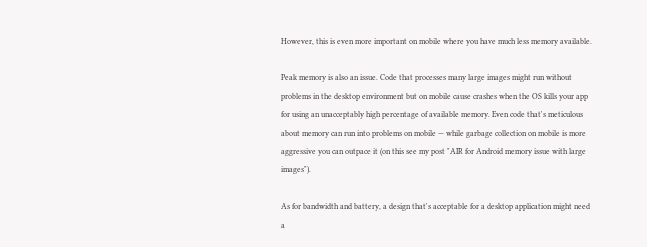However, this is even more important on mobile where you have much less memory available.

Peak memory is also an issue. Code that processes many large images might run without problems in the desktop environment but on mobile cause crashes when the OS kills your app for using an unacceptably high percentage of available memory. Even code that's meticulous about memory can run into problems on mobile — while garbage collection on mobile is more aggressive you can outpace it (on this see my post "AIR for Android memory issue with large images").

As for bandwidth and battery, a design that's acceptable for a desktop application might need a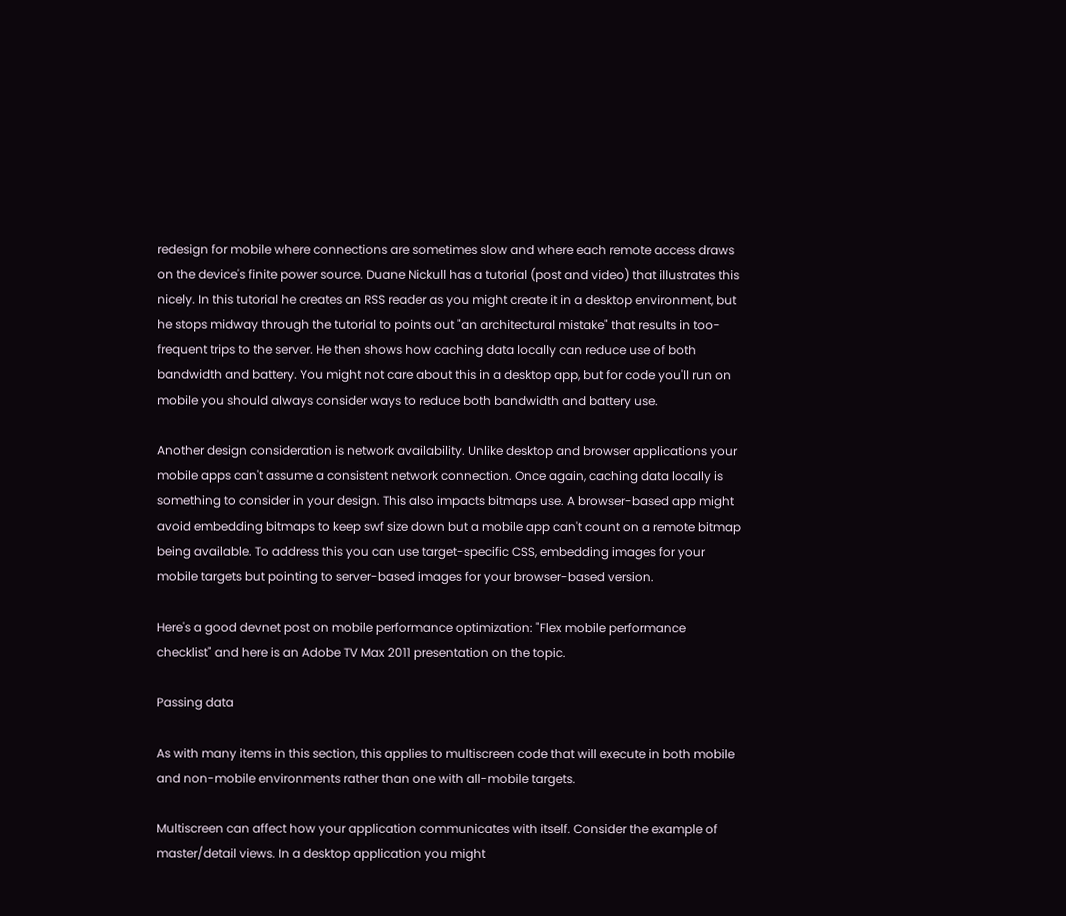redesign for mobile where connections are sometimes slow and where each remote access draws on the device's finite power source. Duane Nickull has a tutorial (post and video) that illustrates this nicely. In this tutorial he creates an RSS reader as you might create it in a desktop environment, but he stops midway through the tutorial to points out "an architectural mistake" that results in too-frequent trips to the server. He then shows how caching data locally can reduce use of both bandwidth and battery. You might not care about this in a desktop app, but for code you'll run on mobile you should always consider ways to reduce both bandwidth and battery use.

Another design consideration is network availability. Unlike desktop and browser applications your mobile apps can't assume a consistent network connection. Once again, caching data locally is something to consider in your design. This also impacts bitmaps use. A browser-based app might avoid embedding bitmaps to keep swf size down but a mobile app can't count on a remote bitmap being available. To address this you can use target-specific CSS, embedding images for your mobile targets but pointing to server-based images for your browser-based version.

Here's a good devnet post on mobile performance optimization: "Flex mobile performance checklist" and here is an Adobe TV Max 2011 presentation on the topic.

Passing data

As with many items in this section, this applies to multiscreen code that will execute in both mobile and non-mobile environments rather than one with all-mobile targets.

Multiscreen can affect how your application communicates with itself. Consider the example of master/detail views. In a desktop application you might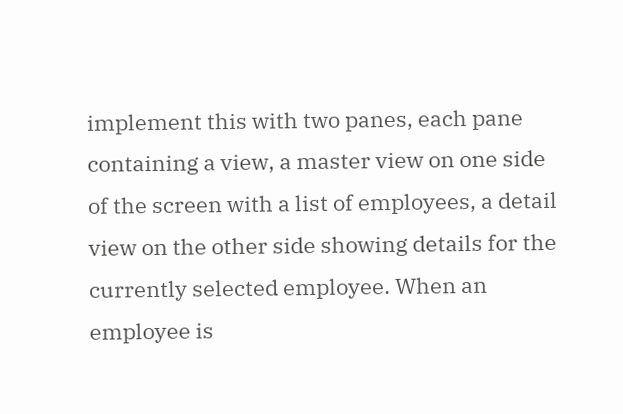implement this with two panes, each pane containing a view, a master view on one side of the screen with a list of employees, a detail view on the other side showing details for the currently selected employee. When an employee is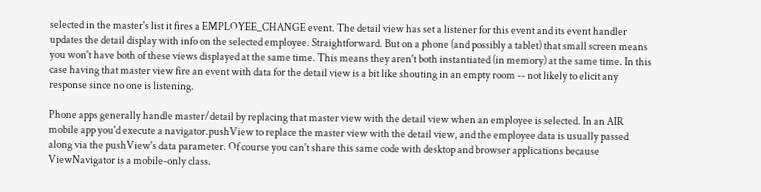selected in the master's list it fires a EMPLOYEE_CHANGE event. The detail view has set a listener for this event and its event handler updates the detail display with info on the selected employee. Straightforward. But on a phone (and possibly a tablet) that small screen means you won't have both of these views displayed at the same time. This means they aren't both instantiated (in memory) at the same time. In this case having that master view fire an event with data for the detail view is a bit like shouting in an empty room -- not likely to elicit any response since no one is listening.

Phone apps generally handle master/detail by replacing that master view with the detail view when an employee is selected. In an AIR mobile app you'd execute a navigator.pushView to replace the master view with the detail view, and the employee data is usually passed along via the pushView's data parameter. Of course you can't share this same code with desktop and browser applications because ViewNavigator is a mobile-only class.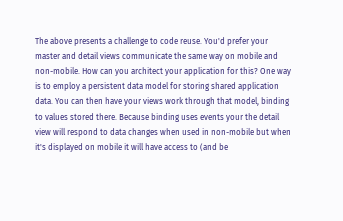The above presents a challenge to code reuse. You'd prefer your master and detail views communicate the same way on mobile and non-mobile. How can you architect your application for this? One way is to employ a persistent data model for storing shared application data. You can then have your views work through that model, binding to values stored there. Because binding uses events your the detail view will respond to data changes when used in non-mobile but when it's displayed on mobile it will have access to (and be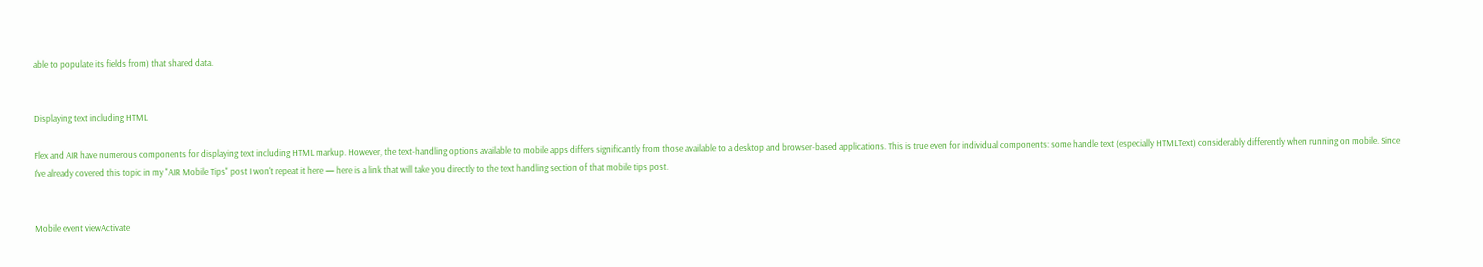able to populate its fields from) that shared data.


Displaying text including HTML

Flex and AIR have numerous components for displaying text including HTML markup. However, the text-handling options available to mobile apps differs significantly from those available to a desktop and browser-based applications. This is true even for individual components: some handle text (especially HTMLText) considerably differently when running on mobile. Since I've already covered this topic in my "AIR Mobile Tips" post I won't repeat it here — here is a link that will take you directly to the text handling section of that mobile tips post.


Mobile event viewActivate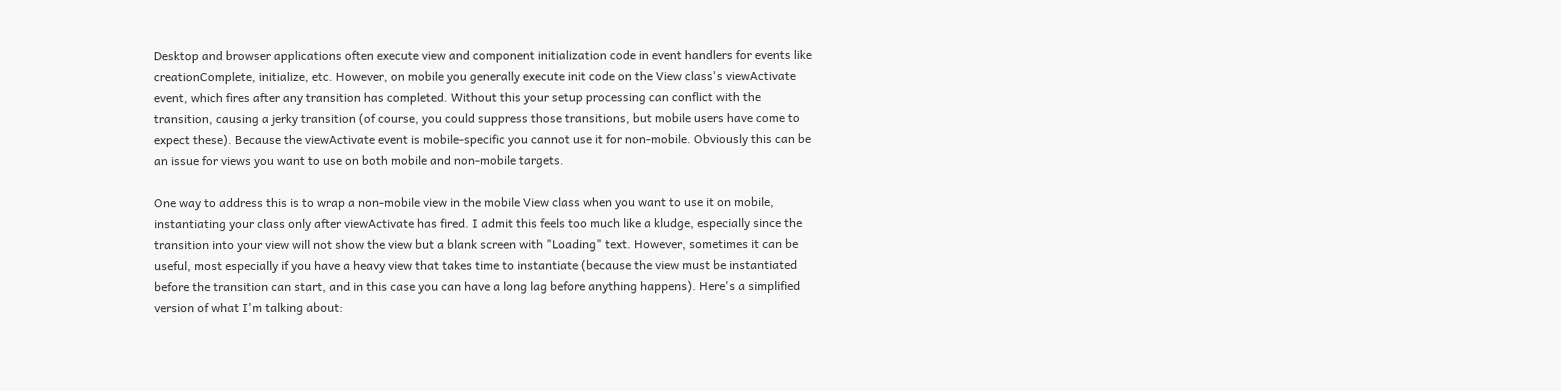Desktop and browser applications often execute view and component initialization code in event handlers for events like creationComplete, initialize, etc. However, on mobile you generally execute init code on the View class's viewActivate event, which fires after any transition has completed. Without this your setup processing can conflict with the transition, causing a jerky transition (of course, you could suppress those transitions, but mobile users have come to expect these). Because the viewActivate event is mobile-specific you cannot use it for non-mobile. Obviously this can be an issue for views you want to use on both mobile and non-mobile targets.

One way to address this is to wrap a non-mobile view in the mobile View class when you want to use it on mobile, instantiating your class only after viewActivate has fired. I admit this feels too much like a kludge, especially since the transition into your view will not show the view but a blank screen with "Loading" text. However, sometimes it can be useful, most especially if you have a heavy view that takes time to instantiate (because the view must be instantiated before the transition can start, and in this case you can have a long lag before anything happens). Here's a simplified version of what I'm talking about: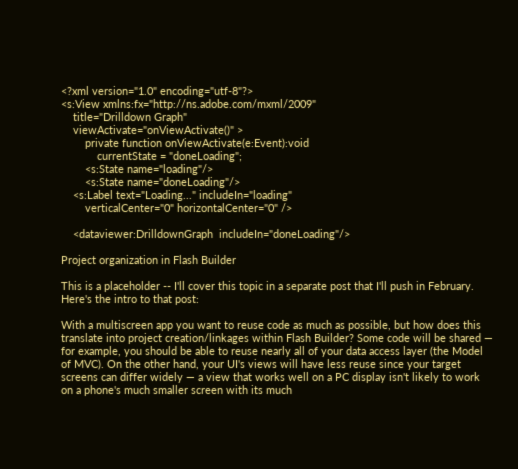<?xml version="1.0" encoding="utf-8"?>
<s:View xmlns:fx="http://ns.adobe.com/mxml/2009"
    title="Drilldown Graph"
    viewActivate="onViewActivate()" >
        private function onViewActivate(e:Event):void
            currentState = "doneLoading";
        <s:State name="loading"/>
        <s:State name="doneLoading"/>
    <s:Label text="Loading..." includeIn="loading"
        verticalCenter="0" horizontalCenter="0" />

    <dataviewer:DrilldownGraph  includeIn="doneLoading"/>

Project organization in Flash Builder

This is a placeholder -- I'll cover this topic in a separate post that I'll push in February. Here's the intro to that post:

With a multiscreen app you want to reuse code as much as possible, but how does this translate into project creation/linkages within Flash Builder? Some code will be shared — for example, you should be able to reuse nearly all of your data access layer (the Model of MVC). On the other hand, your UI's views will have less reuse since your target screens can differ widely — a view that works well on a PC display isn't likely to work on a phone's much smaller screen with its much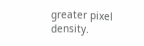greater pixel density.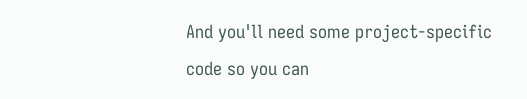And you'll need some project-specific code so you can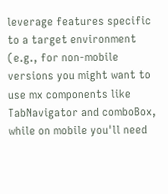leverage features specific to a target environment (e.g., for non-mobile versions you might want to use mx components like TabNavigator and comboBox, while on mobile you'll need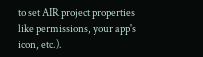to set AIR project properties like permissions, your app's icon, etc.).